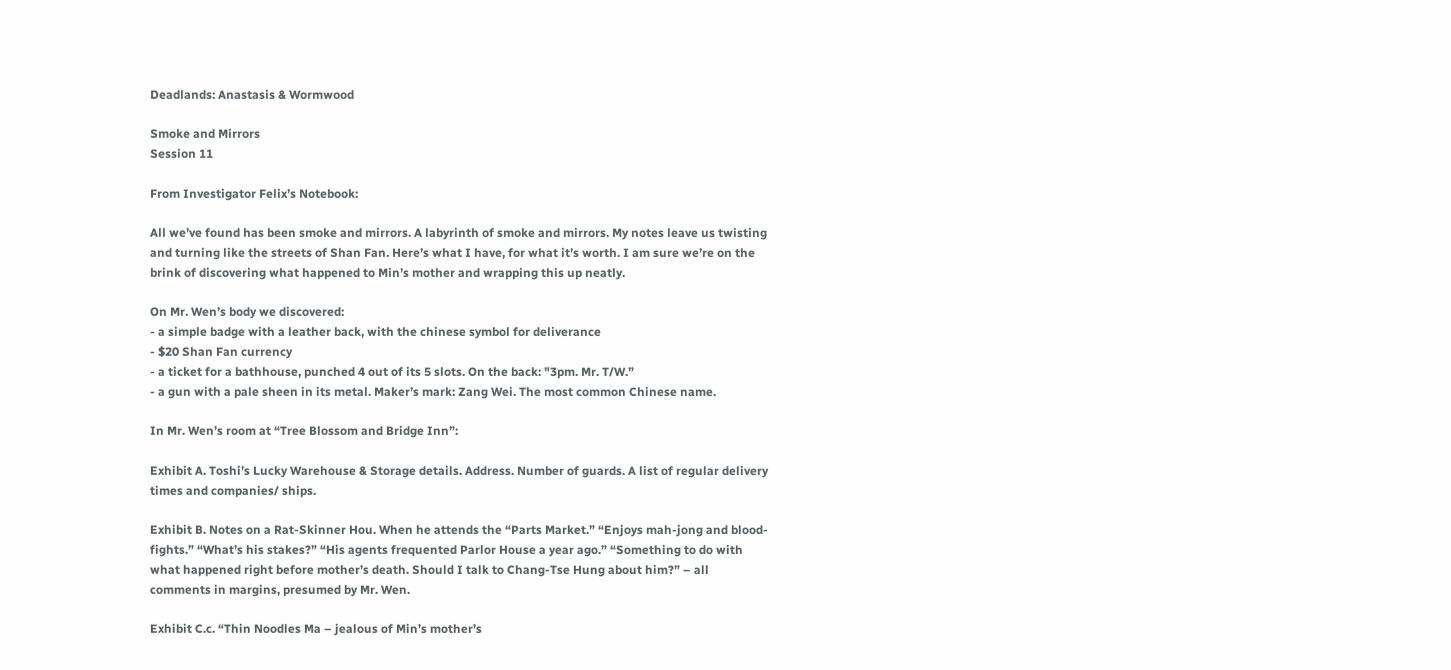Deadlands: Anastasis & Wormwood

Smoke and Mirrors
Session 11

From Investigator Felix’s Notebook:

All we’ve found has been smoke and mirrors. A labyrinth of smoke and mirrors. My notes leave us twisting and turning like the streets of Shan Fan. Here’s what I have, for what it’s worth. I am sure we’re on the brink of discovering what happened to Min’s mother and wrapping this up neatly.

On Mr. Wen’s body we discovered:
- a simple badge with a leather back, with the chinese symbol for deliverance
- $20 Shan Fan currency
- a ticket for a bathhouse, punched 4 out of its 5 slots. On the back: "3pm. Mr. T/W.”
- a gun with a pale sheen in its metal. Maker’s mark: Zang Wei. The most common Chinese name.

In Mr. Wen’s room at “Tree Blossom and Bridge Inn”:

Exhibit A. Toshi’s Lucky Warehouse & Storage details. Address. Number of guards. A list of regular delivery times and companies/ ships.

Exhibit B. Notes on a Rat-Skinner Hou. When he attends the “Parts Market.” “Enjoys mah-jong and blood-fights.” “What’s his stakes?” “His agents frequented Parlor House a year ago.” “Something to do with what happened right before mother’s death. Should I talk to Chang-Tse Hung about him?” – all comments in margins, presumed by Mr. Wen.

Exhibit C.c. “Thin Noodles Ma – jealous of Min’s mother’s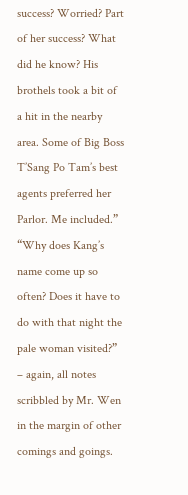success? Worried? Part of her success? What did he know? His brothels took a bit of a hit in the nearby area. Some of Big Boss T’Sang Po Tam’s best agents preferred her Parlor. Me included.” “Why does Kang’s name come up so often? Does it have to do with that night the pale woman visited?” – again, all notes scribbled by Mr. Wen in the margin of other comings and goings.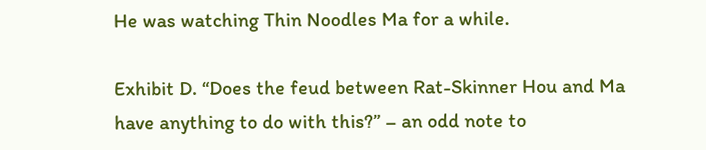He was watching Thin Noodles Ma for a while.

Exhibit D. “Does the feud between Rat-Skinner Hou and Ma have anything to do with this?” – an odd note to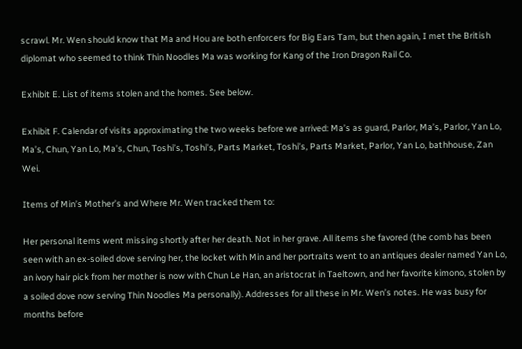scrawl. Mr. Wen should know that Ma and Hou are both enforcers for Big Ears Tam, but then again, I met the British diplomat who seemed to think Thin Noodles Ma was working for Kang of the Iron Dragon Rail Co.

Exhibit E. List of items stolen and the homes. See below.

Exhibit F. Calendar of visits approximating the two weeks before we arrived: Ma’s as guard, Parlor, Ma’s, Parlor, Yan Lo, Ma’s, Chun, Yan Lo, Ma’s, Chun, Toshi’s, Toshi’s, Parts Market, Toshi’s, Parts Market, Parlor, Yan Lo, bathhouse, Zan Wei.

Items of Min’s Mother’s and Where Mr. Wen tracked them to:

Her personal items went missing shortly after her death. Not in her grave. All items she favored (the comb has been seen with an ex-soiled dove serving her, the locket with Min and her portraits went to an antiques dealer named Yan Lo, an ivory hair pick from her mother is now with Chun Le Han, an aristocrat in Taeltown, and her favorite kimono, stolen by a soiled dove now serving Thin Noodles Ma personally). Addresses for all these in Mr. Wen’s notes. He was busy for months before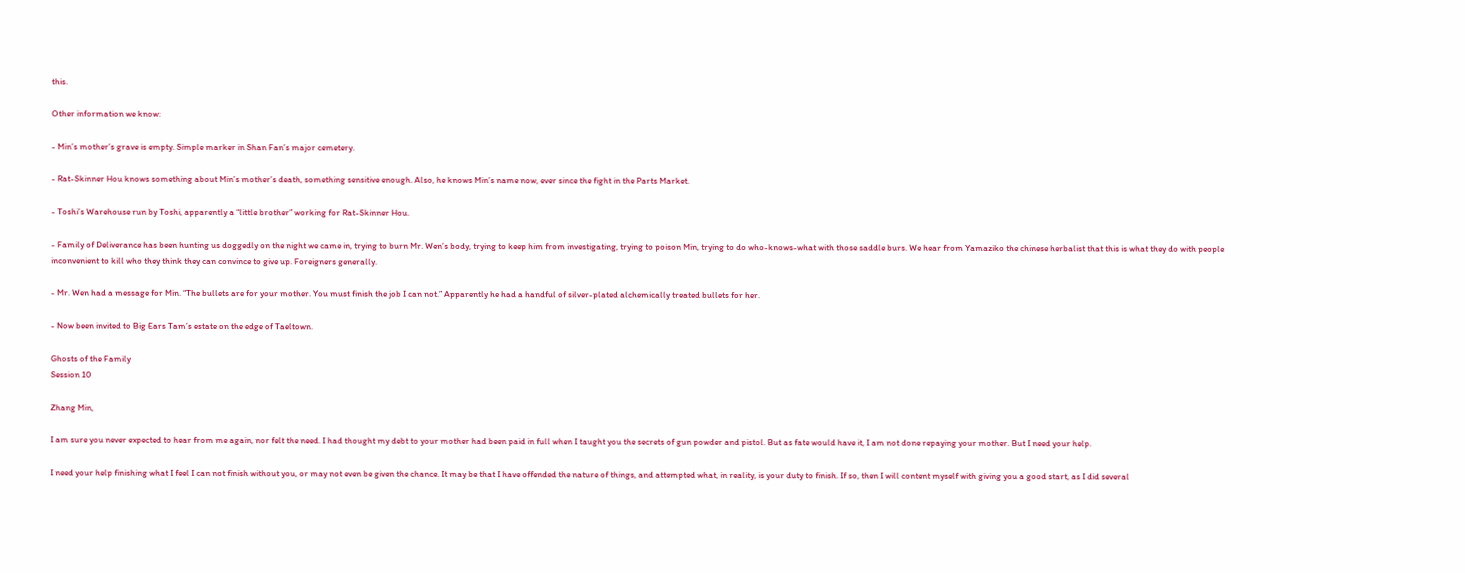this.

Other information we know:

- Min’s mother’s grave is empty. Simple marker in Shan Fan’s major cemetery.

- Rat-Skinner Hou knows something about Min’s mother’s death, something sensitive enough. Also, he knows Min’s name now, ever since the fight in the Parts Market.

- Toshi’s Warehouse run by Toshi, apparently a “little brother” working for Rat-Skinner Hou.

- Family of Deliverance has been hunting us doggedly on the night we came in, trying to burn Mr. Wen’s body, trying to keep him from investigating, trying to poison Min, trying to do who-knows-what with those saddle burs. We hear from Yamaziko the chinese herbalist that this is what they do with people inconvenient to kill who they think they can convince to give up. Foreigners generally.

- Mr. Wen had a message for Min. “The bullets are for your mother. You must finish the job I can not.” Apparently he had a handful of silver-plated alchemically treated bullets for her.

- Now been invited to Big Ears Tam’s estate on the edge of Taeltown.

Ghosts of the Family
Session 10

Zhang Min,

I am sure you never expected to hear from me again, nor felt the need. I had thought my debt to your mother had been paid in full when I taught you the secrets of gun powder and pistol. But as fate would have it, I am not done repaying your mother. But I need your help.

I need your help finishing what I feel I can not finish without you, or may not even be given the chance. It may be that I have offended the nature of things, and attempted what, in reality, is your duty to finish. If so, then I will content myself with giving you a good start, as I did several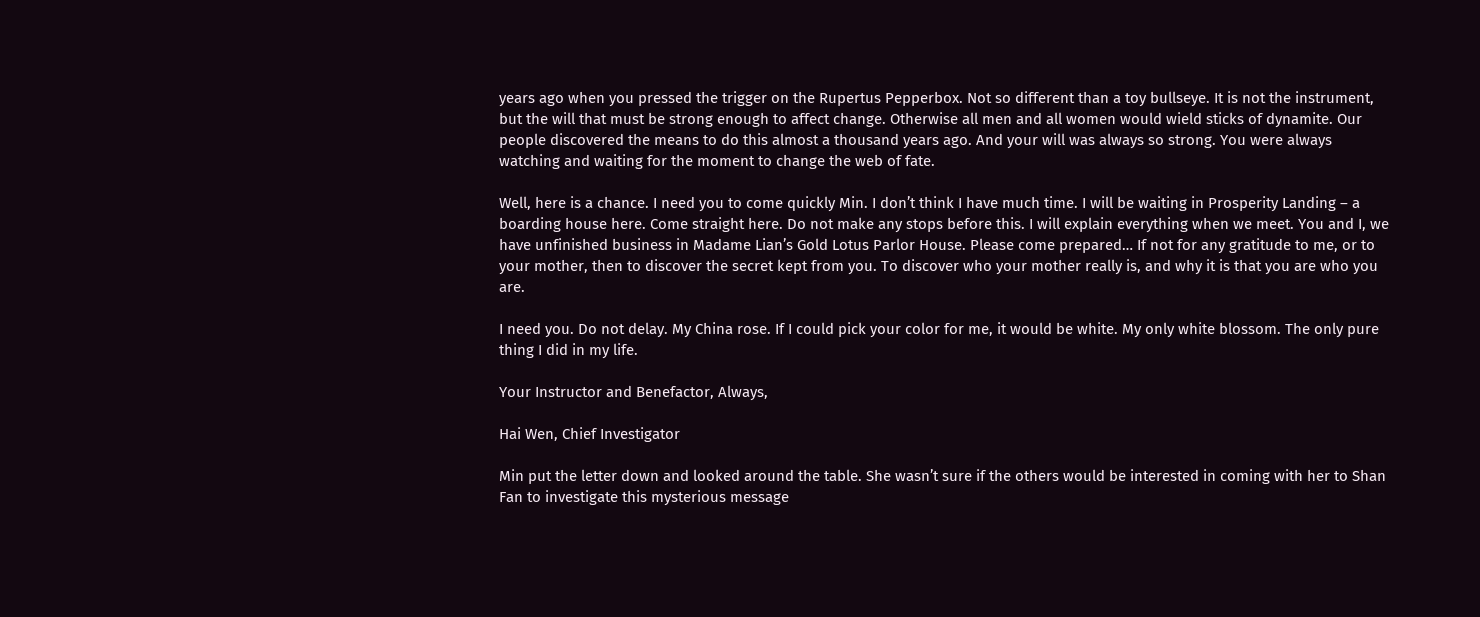years ago when you pressed the trigger on the Rupertus Pepperbox. Not so different than a toy bullseye. It is not the instrument, but the will that must be strong enough to affect change. Otherwise all men and all women would wield sticks of dynamite. Our people discovered the means to do this almost a thousand years ago. And your will was always so strong. You were always watching and waiting for the moment to change the web of fate.

Well, here is a chance. I need you to come quickly Min. I don’t think I have much time. I will be waiting in Prosperity Landing – a boarding house here. Come straight here. Do not make any stops before this. I will explain everything when we meet. You and I, we have unfinished business in Madame Lian’s Gold Lotus Parlor House. Please come prepared… If not for any gratitude to me, or to your mother, then to discover the secret kept from you. To discover who your mother really is, and why it is that you are who you are.

I need you. Do not delay. My China rose. If I could pick your color for me, it would be white. My only white blossom. The only pure thing I did in my life.

Your Instructor and Benefactor, Always,

Hai Wen, Chief Investigator

Min put the letter down and looked around the table. She wasn’t sure if the others would be interested in coming with her to Shan Fan to investigate this mysterious message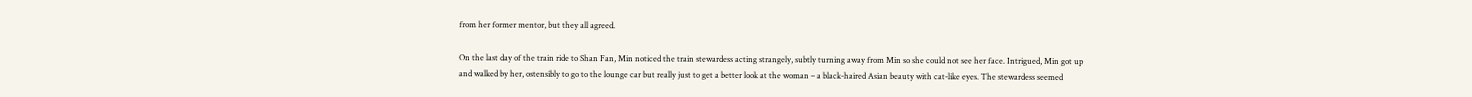from her former mentor, but they all agreed.

On the last day of the train ride to Shan Fan, Min noticed the train stewardess acting strangely, subtly turning away from Min so she could not see her face. Intrigued, Min got up and walked by her, ostensibly to go to the lounge car but really just to get a better look at the woman – a black-haired Asian beauty with cat-like eyes. The stewardess seemed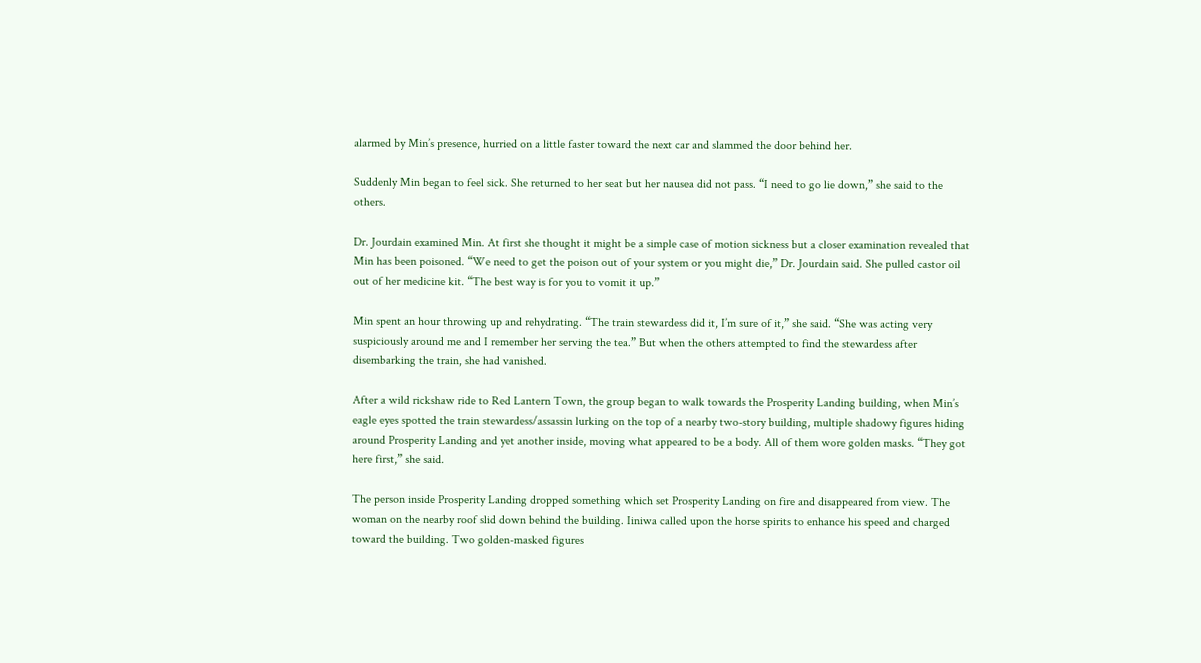alarmed by Min’s presence, hurried on a little faster toward the next car and slammed the door behind her.

Suddenly Min began to feel sick. She returned to her seat but her nausea did not pass. “I need to go lie down,” she said to the others.

Dr. Jourdain examined Min. At first she thought it might be a simple case of motion sickness but a closer examination revealed that Min has been poisoned. “We need to get the poison out of your system or you might die,” Dr. Jourdain said. She pulled castor oil out of her medicine kit. “The best way is for you to vomit it up.”

Min spent an hour throwing up and rehydrating. “The train stewardess did it, I’m sure of it,” she said. “She was acting very suspiciously around me and I remember her serving the tea.” But when the others attempted to find the stewardess after disembarking the train, she had vanished.

After a wild rickshaw ride to Red Lantern Town, the group began to walk towards the Prosperity Landing building, when Min’s eagle eyes spotted the train stewardess/assassin lurking on the top of a nearby two-story building, multiple shadowy figures hiding around Prosperity Landing and yet another inside, moving what appeared to be a body. All of them wore golden masks. “They got here first,” she said.

The person inside Prosperity Landing dropped something which set Prosperity Landing on fire and disappeared from view. The woman on the nearby roof slid down behind the building. Iiniwa called upon the horse spirits to enhance his speed and charged toward the building. Two golden-masked figures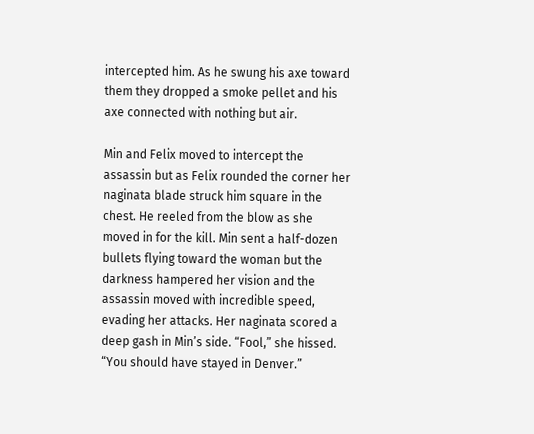intercepted him. As he swung his axe toward them they dropped a smoke pellet and his axe connected with nothing but air.

Min and Felix moved to intercept the assassin but as Felix rounded the corner her naginata blade struck him square in the chest. He reeled from the blow as she moved in for the kill. Min sent a half-dozen bullets flying toward the woman but the darkness hampered her vision and the assassin moved with incredible speed, evading her attacks. Her naginata scored a deep gash in Min’s side. “Fool,” she hissed. “You should have stayed in Denver.”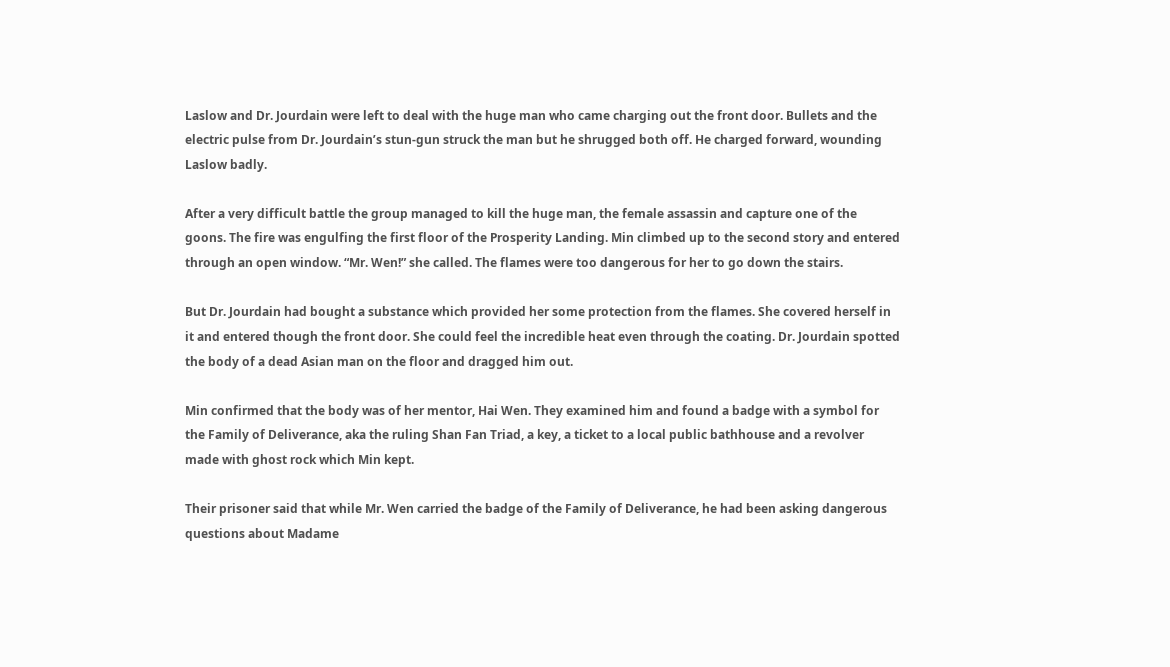Laslow and Dr. Jourdain were left to deal with the huge man who came charging out the front door. Bullets and the electric pulse from Dr. Jourdain’s stun-gun struck the man but he shrugged both off. He charged forward, wounding Laslow badly.

After a very difficult battle the group managed to kill the huge man, the female assassin and capture one of the goons. The fire was engulfing the first floor of the Prosperity Landing. Min climbed up to the second story and entered through an open window. “Mr. Wen!” she called. The flames were too dangerous for her to go down the stairs.

But Dr. Jourdain had bought a substance which provided her some protection from the flames. She covered herself in it and entered though the front door. She could feel the incredible heat even through the coating. Dr. Jourdain spotted the body of a dead Asian man on the floor and dragged him out.

Min confirmed that the body was of her mentor, Hai Wen. They examined him and found a badge with a symbol for the Family of Deliverance, aka the ruling Shan Fan Triad, a key, a ticket to a local public bathhouse and a revolver made with ghost rock which Min kept.

Their prisoner said that while Mr. Wen carried the badge of the Family of Deliverance, he had been asking dangerous questions about Madame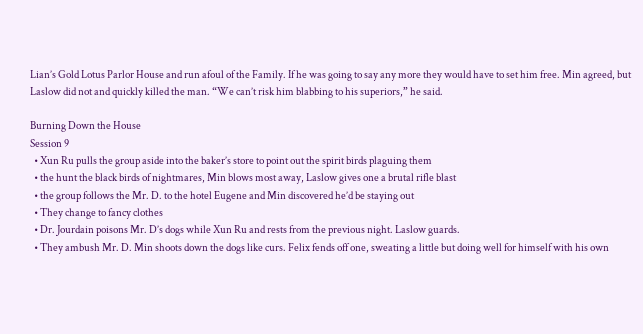Lian’s Gold Lotus Parlor House and run afoul of the Family. If he was going to say any more they would have to set him free. Min agreed, but Laslow did not and quickly killed the man. “We can’t risk him blabbing to his superiors,” he said.

Burning Down the House
Session 9
  • Xun Ru pulls the group aside into the baker’s store to point out the spirit birds plaguing them
  • the hunt the black birds of nightmares, Min blows most away, Laslow gives one a brutal rifle blast
  • the group follows the Mr. D. to the hotel Eugene and Min discovered he’d be staying out
  • They change to fancy clothes
  • Dr. Jourdain poisons Mr. D’s dogs while Xun Ru and rests from the previous night. Laslow guards.
  • They ambush Mr. D. Min shoots down the dogs like curs. Felix fends off one, sweating a little but doing well for himself with his own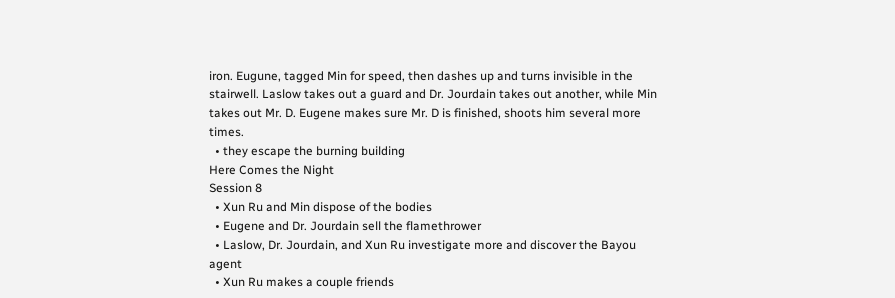iron. Eugune, tagged Min for speed, then dashes up and turns invisible in the stairwell. Laslow takes out a guard and Dr. Jourdain takes out another, while Min takes out Mr. D. Eugene makes sure Mr. D is finished, shoots him several more times.
  • they escape the burning building
Here Comes the Night
Session 8
  • Xun Ru and Min dispose of the bodies
  • Eugene and Dr. Jourdain sell the flamethrower
  • Laslow, Dr. Jourdain, and Xun Ru investigate more and discover the Bayou agent
  • Xun Ru makes a couple friends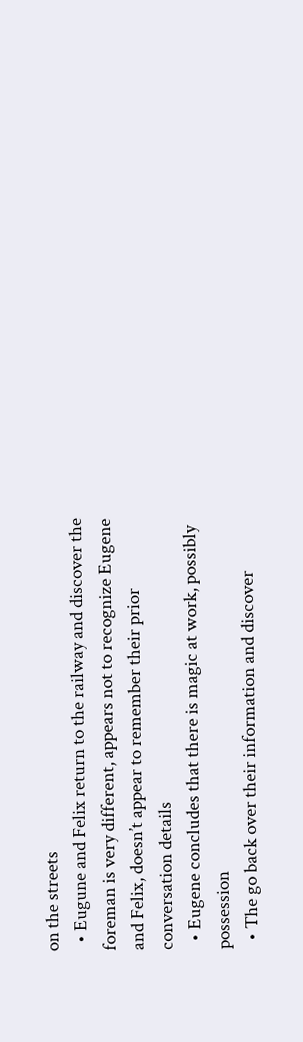on the streets
  • Eugune and Felix return to the railway and discover the foreman is very different, appears not to recognize Eugene and Felix, doesn’t appear to remember their prior conversation details
  • Eugene concludes that there is magic at work, possibly possession
  • The go back over their information and discover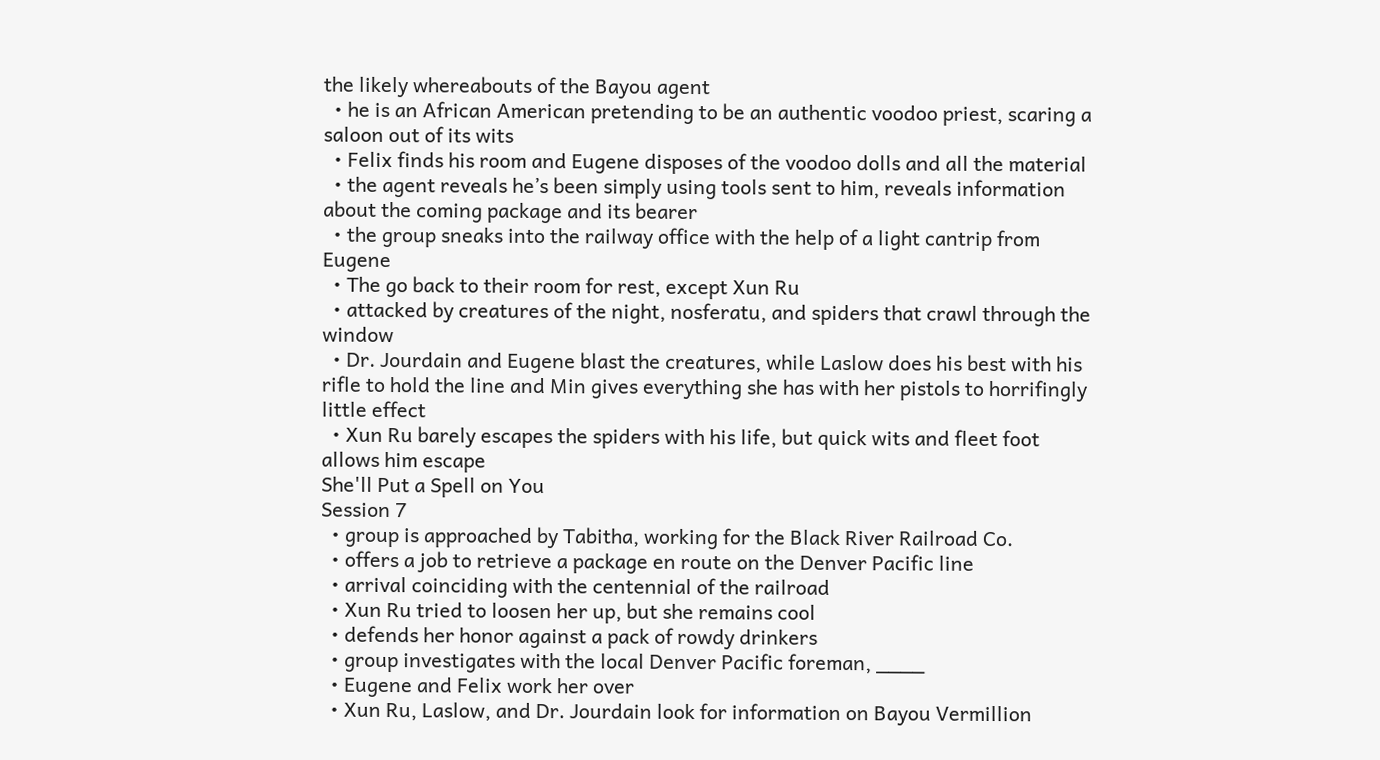the likely whereabouts of the Bayou agent
  • he is an African American pretending to be an authentic voodoo priest, scaring a saloon out of its wits
  • Felix finds his room and Eugene disposes of the voodoo dolls and all the material
  • the agent reveals he’s been simply using tools sent to him, reveals information about the coming package and its bearer
  • the group sneaks into the railway office with the help of a light cantrip from Eugene
  • The go back to their room for rest, except Xun Ru
  • attacked by creatures of the night, nosferatu, and spiders that crawl through the window
  • Dr. Jourdain and Eugene blast the creatures, while Laslow does his best with his rifle to hold the line and Min gives everything she has with her pistols to horrifingly little effect
  • Xun Ru barely escapes the spiders with his life, but quick wits and fleet foot allows him escape
She'll Put a Spell on You
Session 7
  • group is approached by Tabitha, working for the Black River Railroad Co.
  • offers a job to retrieve a package en route on the Denver Pacific line
  • arrival coinciding with the centennial of the railroad
  • Xun Ru tried to loosen her up, but she remains cool
  • defends her honor against a pack of rowdy drinkers
  • group investigates with the local Denver Pacific foreman, ____
  • Eugene and Felix work her over
  • Xun Ru, Laslow, and Dr. Jourdain look for information on Bayou Vermillion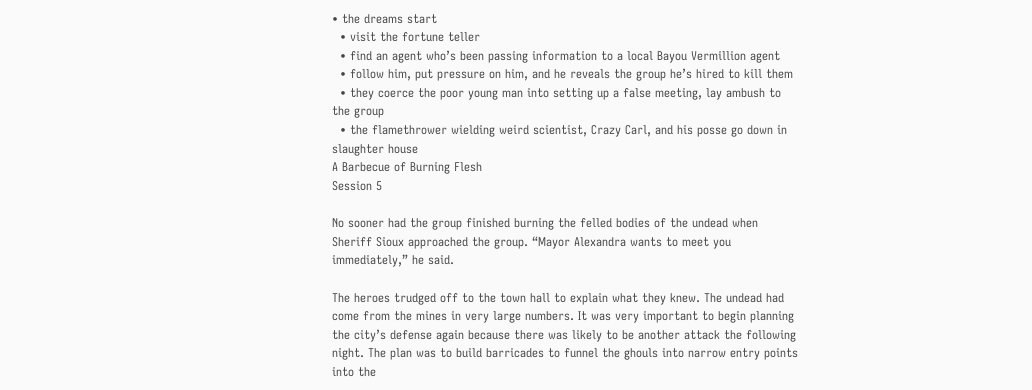• the dreams start
  • visit the fortune teller
  • find an agent who’s been passing information to a local Bayou Vermillion agent
  • follow him, put pressure on him, and he reveals the group he’s hired to kill them
  • they coerce the poor young man into setting up a false meeting, lay ambush to the group
  • the flamethrower wielding weird scientist, Crazy Carl, and his posse go down in slaughter house
A Barbecue of Burning Flesh
Session 5

No sooner had the group finished burning the felled bodies of the undead when Sheriff Sioux approached the group. “Mayor Alexandra wants to meet you immediately,” he said.

The heroes trudged off to the town hall to explain what they knew. The undead had come from the mines in very large numbers. It was very important to begin planning the city’s defense again because there was likely to be another attack the following night. The plan was to build barricades to funnel the ghouls into narrow entry points into the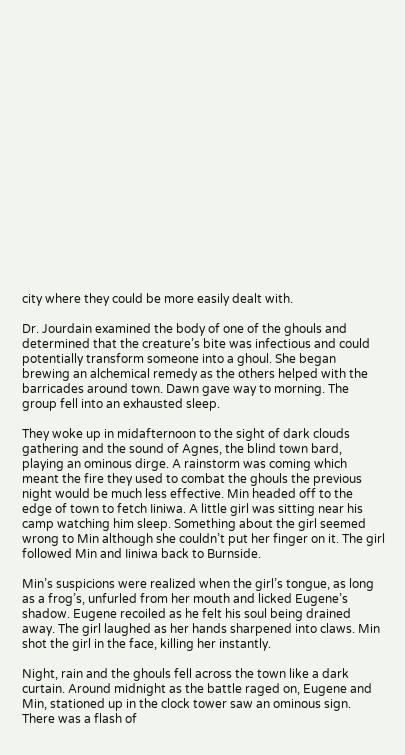city where they could be more easily dealt with.

Dr. Jourdain examined the body of one of the ghouls and determined that the creature’s bite was infectious and could potentially transform someone into a ghoul. She began brewing an alchemical remedy as the others helped with the barricades around town. Dawn gave way to morning. The group fell into an exhausted sleep.

They woke up in midafternoon to the sight of dark clouds gathering and the sound of Agnes, the blind town bard, playing an ominous dirge. A rainstorm was coming which meant the fire they used to combat the ghouls the previous night would be much less effective. Min headed off to the edge of town to fetch Iiniwa. A little girl was sitting near his camp watching him sleep. Something about the girl seemed wrong to Min although she couldn’t put her finger on it. The girl followed Min and Iiniwa back to Burnside.

Min’s suspicions were realized when the girl’s tongue, as long as a frog’s, unfurled from her mouth and licked Eugene’s shadow. Eugene recoiled as he felt his soul being drained away. The girl laughed as her hands sharpened into claws. Min shot the girl in the face, killing her instantly.

Night, rain and the ghouls fell across the town like a dark curtain. Around midnight as the battle raged on, Eugene and Min, stationed up in the clock tower saw an ominous sign. There was a flash of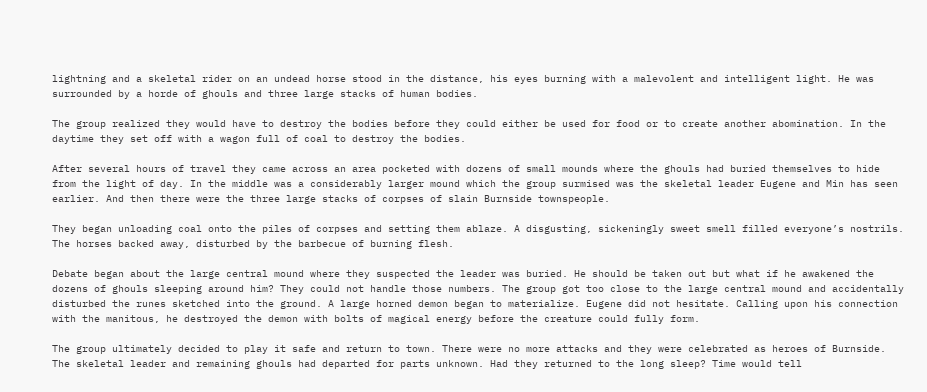lightning and a skeletal rider on an undead horse stood in the distance, his eyes burning with a malevolent and intelligent light. He was surrounded by a horde of ghouls and three large stacks of human bodies.

The group realized they would have to destroy the bodies before they could either be used for food or to create another abomination. In the daytime they set off with a wagon full of coal to destroy the bodies.

After several hours of travel they came across an area pocketed with dozens of small mounds where the ghouls had buried themselves to hide from the light of day. In the middle was a considerably larger mound which the group surmised was the skeletal leader Eugene and Min has seen earlier. And then there were the three large stacks of corpses of slain Burnside townspeople.

They began unloading coal onto the piles of corpses and setting them ablaze. A disgusting, sickeningly sweet smell filled everyone’s nostrils. The horses backed away, disturbed by the barbecue of burning flesh.

Debate began about the large central mound where they suspected the leader was buried. He should be taken out but what if he awakened the dozens of ghouls sleeping around him? They could not handle those numbers. The group got too close to the large central mound and accidentally disturbed the runes sketched into the ground. A large horned demon began to materialize. Eugene did not hesitate. Calling upon his connection with the manitous, he destroyed the demon with bolts of magical energy before the creature could fully form.

The group ultimately decided to play it safe and return to town. There were no more attacks and they were celebrated as heroes of Burnside. The skeletal leader and remaining ghouls had departed for parts unknown. Had they returned to the long sleep? Time would tell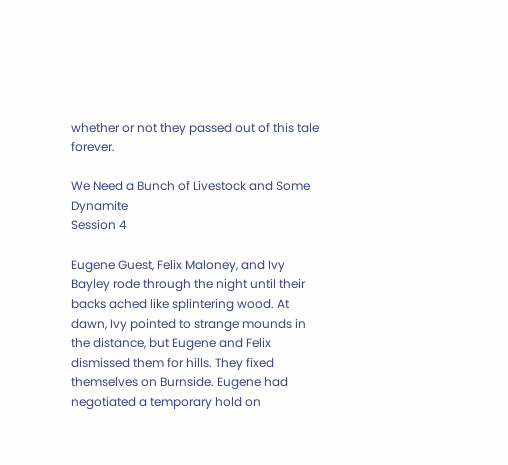whether or not they passed out of this tale forever.

We Need a Bunch of Livestock and Some Dynamite
Session 4

Eugene Guest, Felix Maloney, and Ivy Bayley rode through the night until their backs ached like splintering wood. At dawn, Ivy pointed to strange mounds in the distance, but Eugene and Felix dismissed them for hills. They fixed themselves on Burnside. Eugene had negotiated a temporary hold on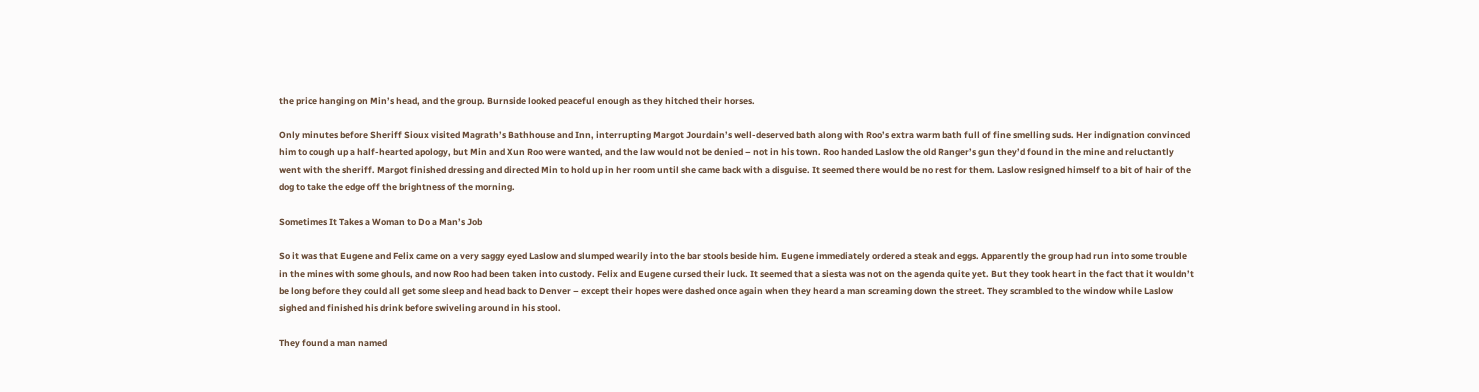the price hanging on Min’s head, and the group. Burnside looked peaceful enough as they hitched their horses.

Only minutes before Sheriff Sioux visited Magrath’s Bathhouse and Inn, interrupting Margot Jourdain’s well-deserved bath along with Roo’s extra warm bath full of fine smelling suds. Her indignation convinced him to cough up a half-hearted apology, but Min and Xun Roo were wanted, and the law would not be denied – not in his town. Roo handed Laslow the old Ranger’s gun they’d found in the mine and reluctantly went with the sheriff. Margot finished dressing and directed Min to hold up in her room until she came back with a disguise. It seemed there would be no rest for them. Laslow resigned himself to a bit of hair of the dog to take the edge off the brightness of the morning.

Sometimes It Takes a Woman to Do a Man’s Job

So it was that Eugene and Felix came on a very saggy eyed Laslow and slumped wearily into the bar stools beside him. Eugene immediately ordered a steak and eggs. Apparently the group had run into some trouble in the mines with some ghouls, and now Roo had been taken into custody. Felix and Eugene cursed their luck. It seemed that a siesta was not on the agenda quite yet. But they took heart in the fact that it wouldn’t be long before they could all get some sleep and head back to Denver – except their hopes were dashed once again when they heard a man screaming down the street. They scrambled to the window while Laslow sighed and finished his drink before swiveling around in his stool.

They found a man named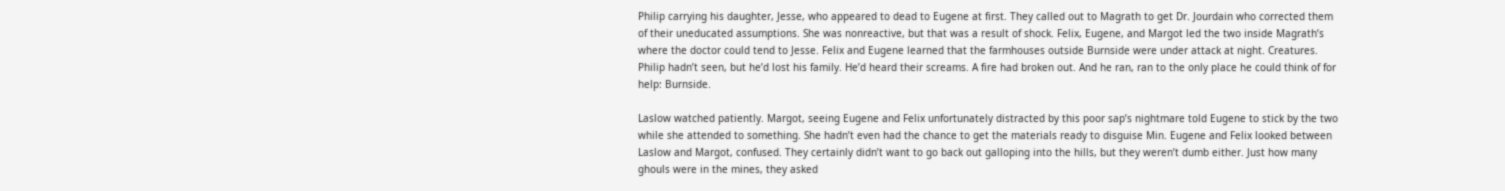Philip carrying his daughter, Jesse, who appeared to dead to Eugene at first. They called out to Magrath to get Dr. Jourdain who corrected them of their uneducated assumptions. She was nonreactive, but that was a result of shock. Felix, Eugene, and Margot led the two inside Magrath’s where the doctor could tend to Jesse. Felix and Eugene learned that the farmhouses outside Burnside were under attack at night. Creatures. Philip hadn’t seen, but he’d lost his family. He’d heard their screams. A fire had broken out. And he ran, ran to the only place he could think of for help: Burnside.

Laslow watched patiently. Margot, seeing Eugene and Felix unfortunately distracted by this poor sap’s nightmare told Eugene to stick by the two while she attended to something. She hadn’t even had the chance to get the materials ready to disguise Min. Eugene and Felix looked between Laslow and Margot, confused. They certainly didn’t want to go back out galloping into the hills, but they weren’t dumb either. Just how many ghouls were in the mines, they asked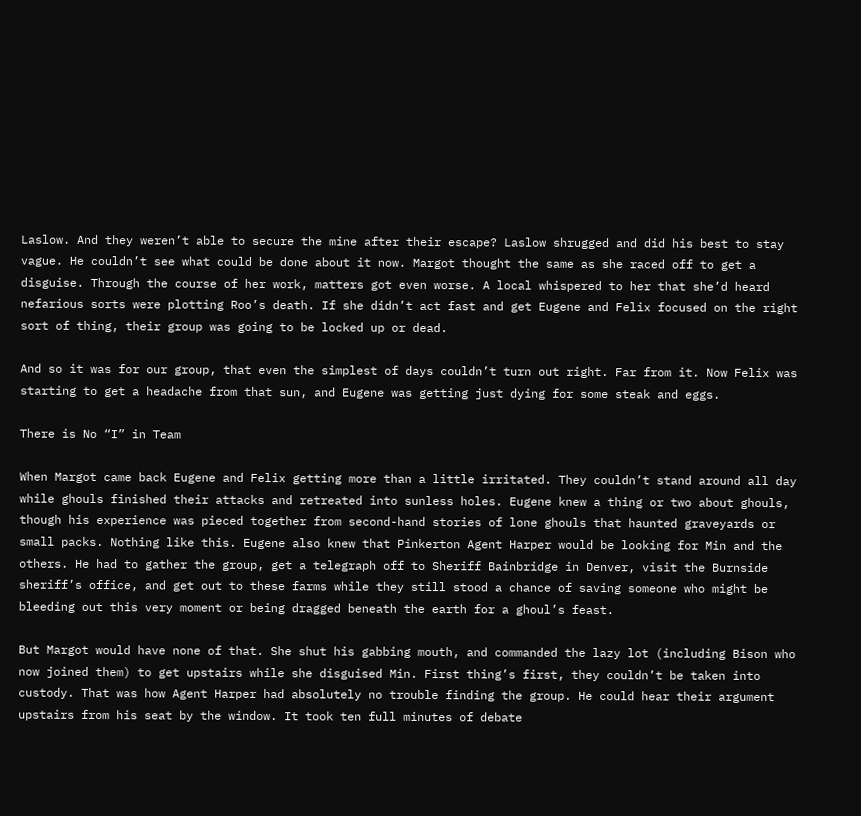Laslow. And they weren’t able to secure the mine after their escape? Laslow shrugged and did his best to stay vague. He couldn’t see what could be done about it now. Margot thought the same as she raced off to get a disguise. Through the course of her work, matters got even worse. A local whispered to her that she’d heard nefarious sorts were plotting Roo’s death. If she didn’t act fast and get Eugene and Felix focused on the right sort of thing, their group was going to be locked up or dead.

And so it was for our group, that even the simplest of days couldn’t turn out right. Far from it. Now Felix was starting to get a headache from that sun, and Eugene was getting just dying for some steak and eggs.

There is No “I” in Team

When Margot came back Eugene and Felix getting more than a little irritated. They couldn’t stand around all day while ghouls finished their attacks and retreated into sunless holes. Eugene knew a thing or two about ghouls, though his experience was pieced together from second-hand stories of lone ghouls that haunted graveyards or small packs. Nothing like this. Eugene also knew that Pinkerton Agent Harper would be looking for Min and the others. He had to gather the group, get a telegraph off to Sheriff Bainbridge in Denver, visit the Burnside sheriff’s office, and get out to these farms while they still stood a chance of saving someone who might be bleeding out this very moment or being dragged beneath the earth for a ghoul’s feast.

But Margot would have none of that. She shut his gabbing mouth, and commanded the lazy lot (including Bison who now joined them) to get upstairs while she disguised Min. First thing’s first, they couldn’t be taken into custody. That was how Agent Harper had absolutely no trouble finding the group. He could hear their argument upstairs from his seat by the window. It took ten full minutes of debate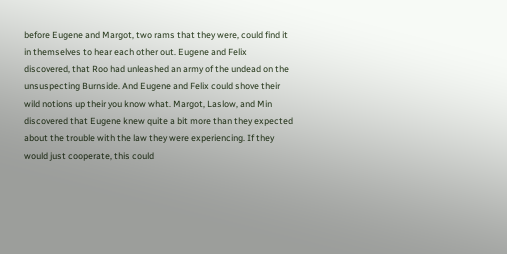before Eugene and Margot, two rams that they were, could find it in themselves to hear each other out. Eugene and Felix discovered, that Roo had unleashed an army of the undead on the unsuspecting Burnside. And Eugene and Felix could shove their wild notions up their you know what. Margot, Laslow, and Min discovered that Eugene knew quite a bit more than they expected about the trouble with the law they were experiencing. If they would just cooperate, this could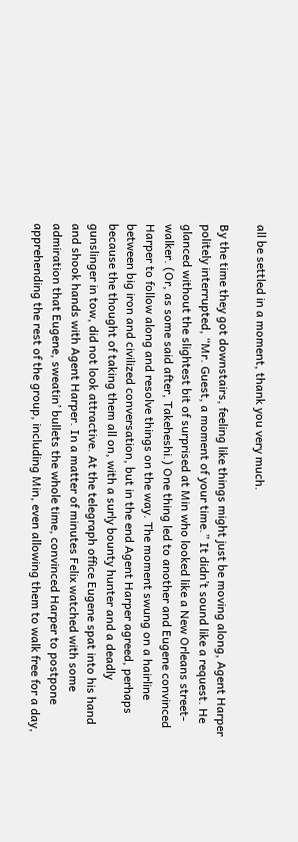all be settled in a moment, thank you very much.

By the time they got downstairs, feeling like things might just be moving along, Agent Harper politely interrupted, “Mr. Guest, a moment of your time.” It didn’t sound like a request. He glanced without the slightest bit of surprised at Min who looked like a New Orleans street-walker. (Or, as some said after, Takeheshi.) One thing led to another and Eugene convinced Harper to follow along and resolve things on the way. The moment swung on a hairline between big iron and civilized conversation, but in the end Agent Harper agreed, perhaps because the thought of taking them all on, with a surly bounty hunter and a deadly gunslinger in tow, did not look attractive. At the telegraph office Eugene spat into his hand and shook hands with Agent Harper. In a matter of minutes Felix watched with some admiration that Eugene, sweatin’ bullets the whole time, convinced Harper to postpone apprehending the rest of the group, including Min, even allowing them to walk free for a day,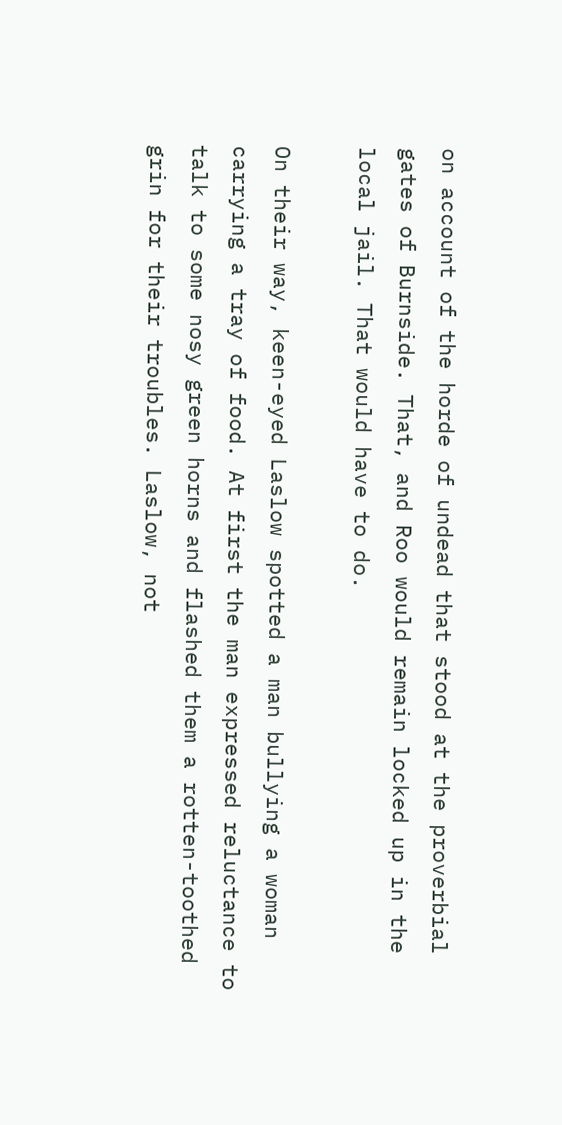on account of the horde of undead that stood at the proverbial gates of Burnside. That, and Roo would remain locked up in the local jail. That would have to do.

On their way, keen-eyed Laslow spotted a man bullying a woman carrying a tray of food. At first the man expressed reluctance to talk to some nosy green horns and flashed them a rotten-toothed grin for their troubles. Laslow, not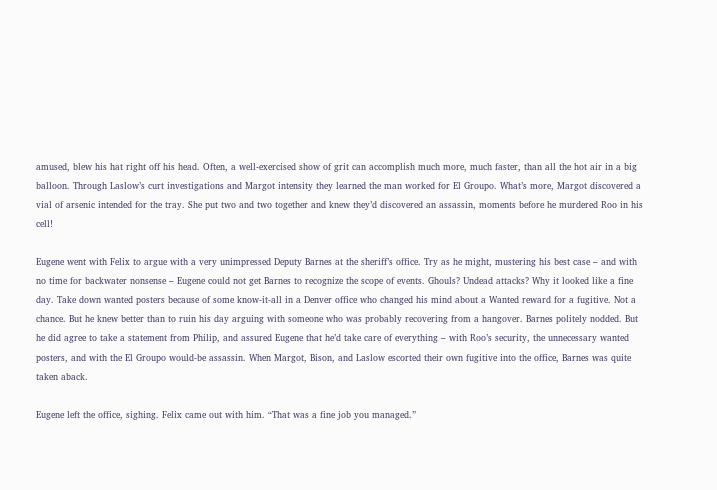amused, blew his hat right off his head. Often, a well-exercised show of grit can accomplish much more, much faster, than all the hot air in a big balloon. Through Laslow’s curt investigations and Margot intensity they learned the man worked for El Groupo. What’s more, Margot discovered a vial of arsenic intended for the tray. She put two and two together and knew they’d discovered an assassin, moments before he murdered Roo in his cell!

Eugene went with Felix to argue with a very unimpressed Deputy Barnes at the sheriff’s office. Try as he might, mustering his best case – and with no time for backwater nonsense – Eugene could not get Barnes to recognize the scope of events. Ghouls? Undead attacks? Why it looked like a fine day. Take down wanted posters because of some know-it-all in a Denver office who changed his mind about a Wanted reward for a fugitive. Not a chance. But he knew better than to ruin his day arguing with someone who was probably recovering from a hangover. Barnes politely nodded. But he did agree to take a statement from Philip, and assured Eugene that he’d take care of everything – with Roo’s security, the unnecessary wanted posters, and with the El Groupo would-be assassin. When Margot, Bison, and Laslow escorted their own fugitive into the office, Barnes was quite taken aback.

Eugene left the office, sighing. Felix came out with him. “That was a fine job you managed.”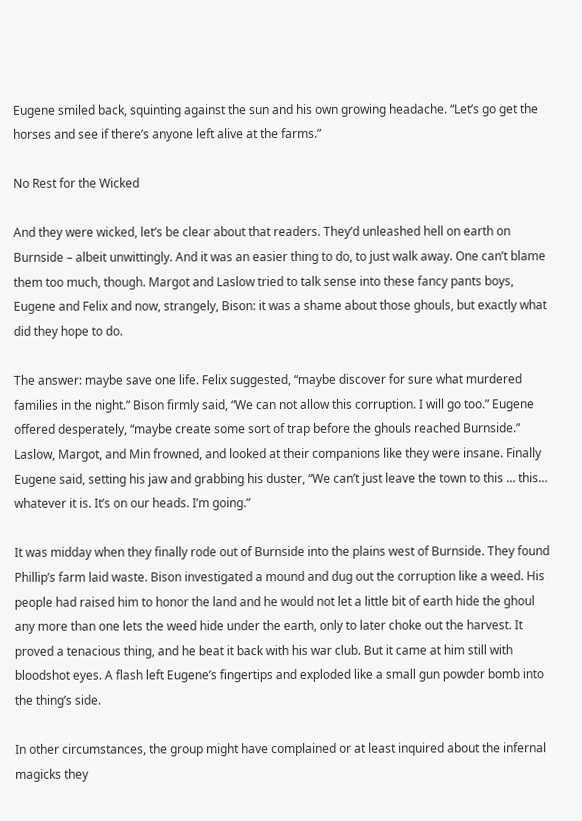Eugene smiled back, squinting against the sun and his own growing headache. “Let’s go get the horses and see if there’s anyone left alive at the farms.”

No Rest for the Wicked

And they were wicked, let’s be clear about that readers. They’d unleashed hell on earth on Burnside – albeit unwittingly. And it was an easier thing to do, to just walk away. One can’t blame them too much, though. Margot and Laslow tried to talk sense into these fancy pants boys, Eugene and Felix and now, strangely, Bison: it was a shame about those ghouls, but exactly what did they hope to do.

The answer: maybe save one life. Felix suggested, “maybe discover for sure what murdered families in the night.” Bison firmly said, “We can not allow this corruption. I will go too.” Eugene offered desperately, “maybe create some sort of trap before the ghouls reached Burnside.” Laslow, Margot, and Min frowned, and looked at their companions like they were insane. Finally Eugene said, setting his jaw and grabbing his duster, “We can’t just leave the town to this … this… whatever it is. It’s on our heads. I’m going.”

It was midday when they finally rode out of Burnside into the plains west of Burnside. They found Phillip’s farm laid waste. Bison investigated a mound and dug out the corruption like a weed. His people had raised him to honor the land and he would not let a little bit of earth hide the ghoul any more than one lets the weed hide under the earth, only to later choke out the harvest. It proved a tenacious thing, and he beat it back with his war club. But it came at him still with bloodshot eyes. A flash left Eugene’s fingertips and exploded like a small gun powder bomb into the thing’s side.

In other circumstances, the group might have complained or at least inquired about the infernal magicks they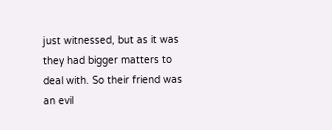just witnessed, but as it was they had bigger matters to deal with. So their friend was an evil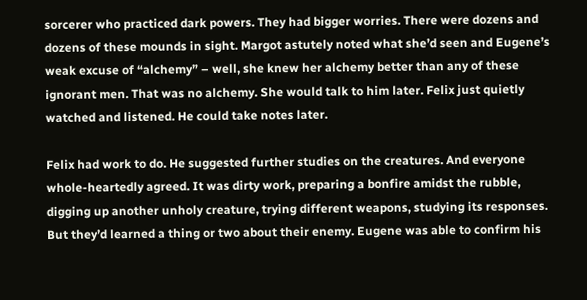sorcerer who practiced dark powers. They had bigger worries. There were dozens and dozens of these mounds in sight. Margot astutely noted what she’d seen and Eugene’s weak excuse of “alchemy” – well, she knew her alchemy better than any of these ignorant men. That was no alchemy. She would talk to him later. Felix just quietly watched and listened. He could take notes later.

Felix had work to do. He suggested further studies on the creatures. And everyone whole-heartedly agreed. It was dirty work, preparing a bonfire amidst the rubble, digging up another unholy creature, trying different weapons, studying its responses. But they’d learned a thing or two about their enemy. Eugene was able to confirm his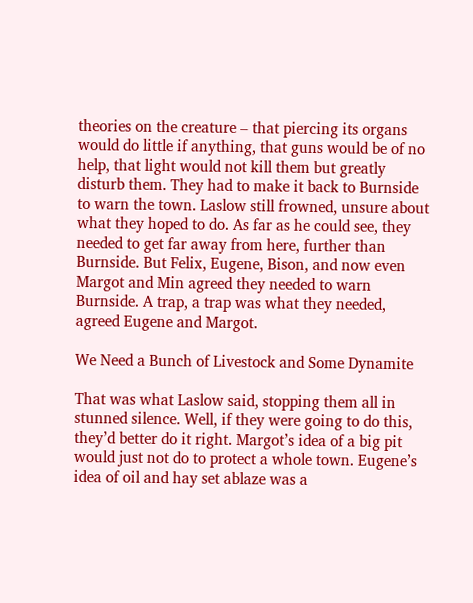theories on the creature – that piercing its organs would do little if anything, that guns would be of no help, that light would not kill them but greatly disturb them. They had to make it back to Burnside to warn the town. Laslow still frowned, unsure about what they hoped to do. As far as he could see, they needed to get far away from here, further than Burnside. But Felix, Eugene, Bison, and now even Margot and Min agreed they needed to warn Burnside. A trap, a trap was what they needed, agreed Eugene and Margot.

We Need a Bunch of Livestock and Some Dynamite

That was what Laslow said, stopping them all in stunned silence. Well, if they were going to do this, they’d better do it right. Margot’s idea of a big pit would just not do to protect a whole town. Eugene’s idea of oil and hay set ablaze was a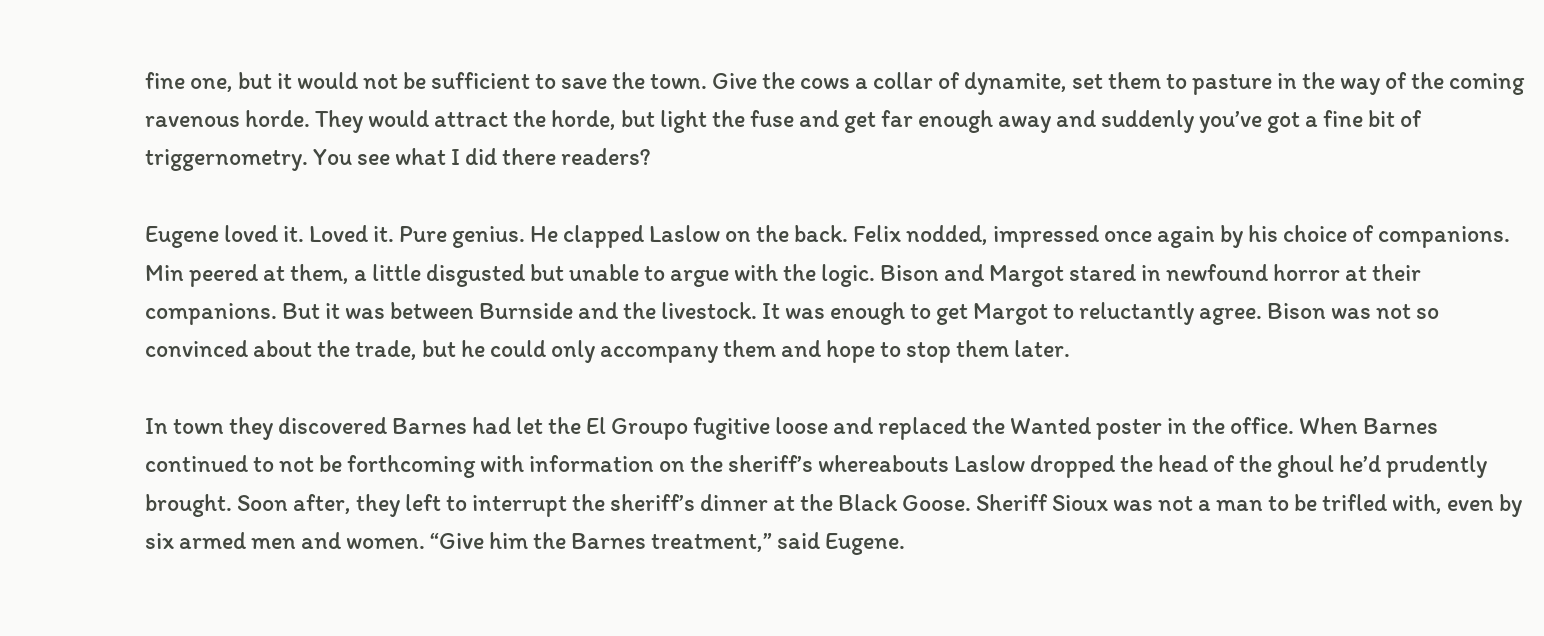fine one, but it would not be sufficient to save the town. Give the cows a collar of dynamite, set them to pasture in the way of the coming ravenous horde. They would attract the horde, but light the fuse and get far enough away and suddenly you’ve got a fine bit of triggernometry. You see what I did there readers?

Eugene loved it. Loved it. Pure genius. He clapped Laslow on the back. Felix nodded, impressed once again by his choice of companions. Min peered at them, a little disgusted but unable to argue with the logic. Bison and Margot stared in newfound horror at their companions. But it was between Burnside and the livestock. It was enough to get Margot to reluctantly agree. Bison was not so convinced about the trade, but he could only accompany them and hope to stop them later.

In town they discovered Barnes had let the El Groupo fugitive loose and replaced the Wanted poster in the office. When Barnes continued to not be forthcoming with information on the sheriff’s whereabouts Laslow dropped the head of the ghoul he’d prudently brought. Soon after, they left to interrupt the sheriff’s dinner at the Black Goose. Sheriff Sioux was not a man to be trifled with, even by six armed men and women. “Give him the Barnes treatment,” said Eugene.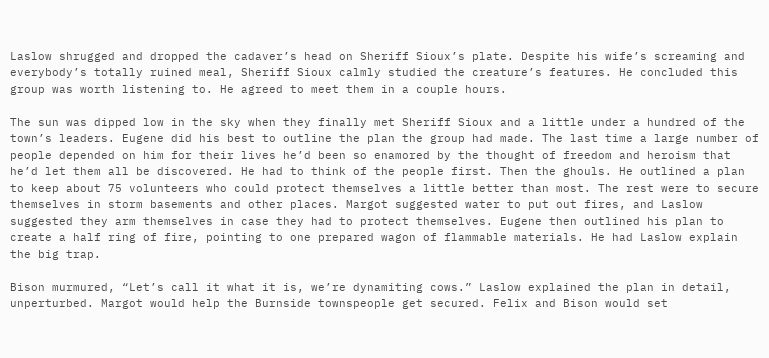Laslow shrugged and dropped the cadaver’s head on Sheriff Sioux’s plate. Despite his wife’s screaming and everybody’s totally ruined meal, Sheriff Sioux calmly studied the creature’s features. He concluded this group was worth listening to. He agreed to meet them in a couple hours.

The sun was dipped low in the sky when they finally met Sheriff Sioux and a little under a hundred of the town’s leaders. Eugene did his best to outline the plan the group had made. The last time a large number of people depended on him for their lives he’d been so enamored by the thought of freedom and heroism that he’d let them all be discovered. He had to think of the people first. Then the ghouls. He outlined a plan to keep about 75 volunteers who could protect themselves a little better than most. The rest were to secure themselves in storm basements and other places. Margot suggested water to put out fires, and Laslow suggested they arm themselves in case they had to protect themselves. Eugene then outlined his plan to create a half ring of fire, pointing to one prepared wagon of flammable materials. He had Laslow explain the big trap.

Bison murmured, “Let’s call it what it is, we’re dynamiting cows.” Laslow explained the plan in detail, unperturbed. Margot would help the Burnside townspeople get secured. Felix and Bison would set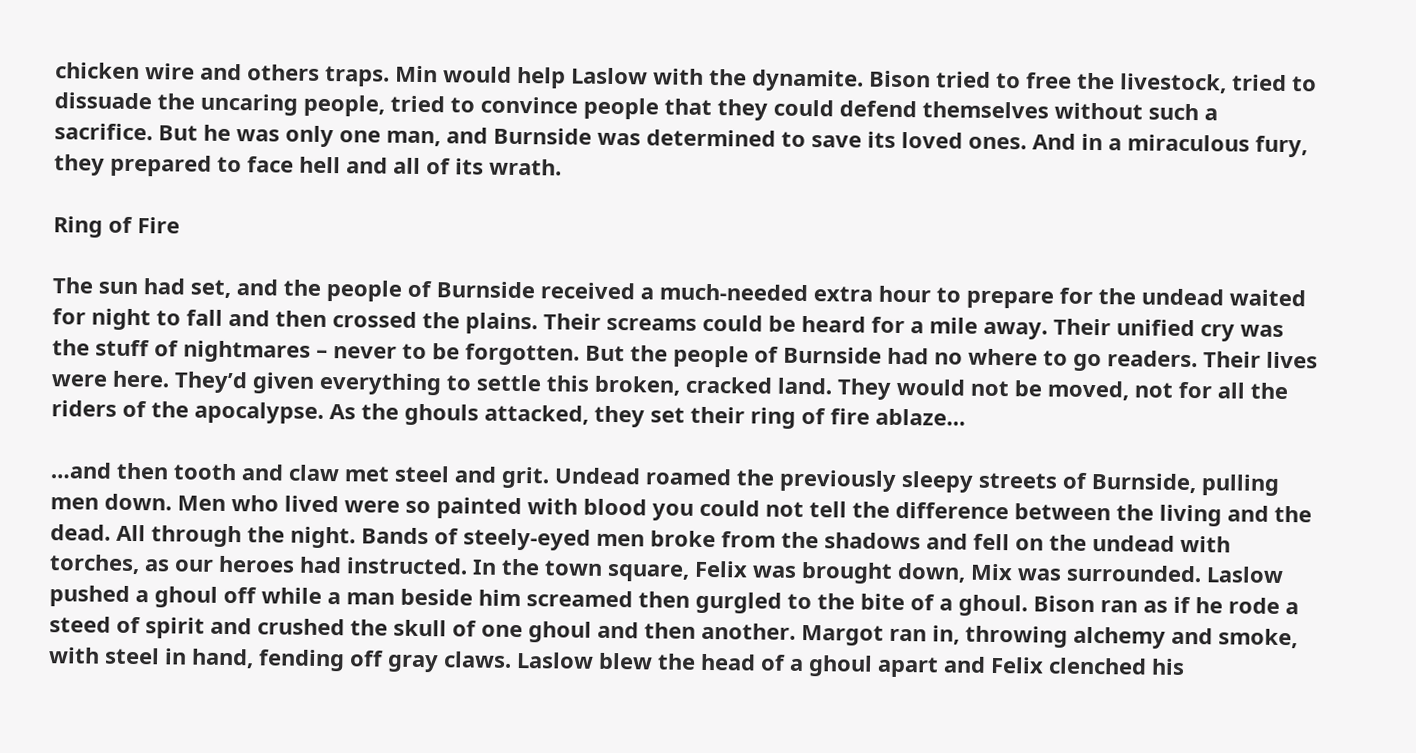chicken wire and others traps. Min would help Laslow with the dynamite. Bison tried to free the livestock, tried to dissuade the uncaring people, tried to convince people that they could defend themselves without such a sacrifice. But he was only one man, and Burnside was determined to save its loved ones. And in a miraculous fury, they prepared to face hell and all of its wrath.

Ring of Fire

The sun had set, and the people of Burnside received a much-needed extra hour to prepare for the undead waited for night to fall and then crossed the plains. Their screams could be heard for a mile away. Their unified cry was the stuff of nightmares – never to be forgotten. But the people of Burnside had no where to go readers. Their lives were here. They’d given everything to settle this broken, cracked land. They would not be moved, not for all the riders of the apocalypse. As the ghouls attacked, they set their ring of fire ablaze…

…and then tooth and claw met steel and grit. Undead roamed the previously sleepy streets of Burnside, pulling men down. Men who lived were so painted with blood you could not tell the difference between the living and the dead. All through the night. Bands of steely-eyed men broke from the shadows and fell on the undead with torches, as our heroes had instructed. In the town square, Felix was brought down, Mix was surrounded. Laslow pushed a ghoul off while a man beside him screamed then gurgled to the bite of a ghoul. Bison ran as if he rode a steed of spirit and crushed the skull of one ghoul and then another. Margot ran in, throwing alchemy and smoke, with steel in hand, fending off gray claws. Laslow blew the head of a ghoul apart and Felix clenched his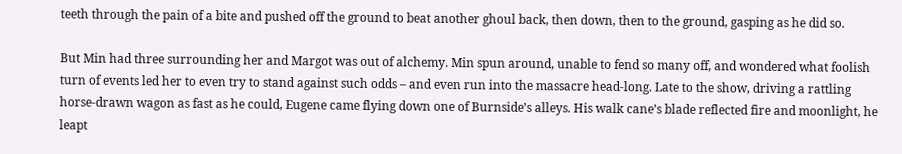teeth through the pain of a bite and pushed off the ground to beat another ghoul back, then down, then to the ground, gasping as he did so.

But Min had three surrounding her and Margot was out of alchemy. Min spun around, unable to fend so many off, and wondered what foolish turn of events led her to even try to stand against such odds – and even run into the massacre head-long. Late to the show, driving a rattling horse-drawn wagon as fast as he could, Eugene came flying down one of Burnside’s alleys. His walk cane’s blade reflected fire and moonlight, he leapt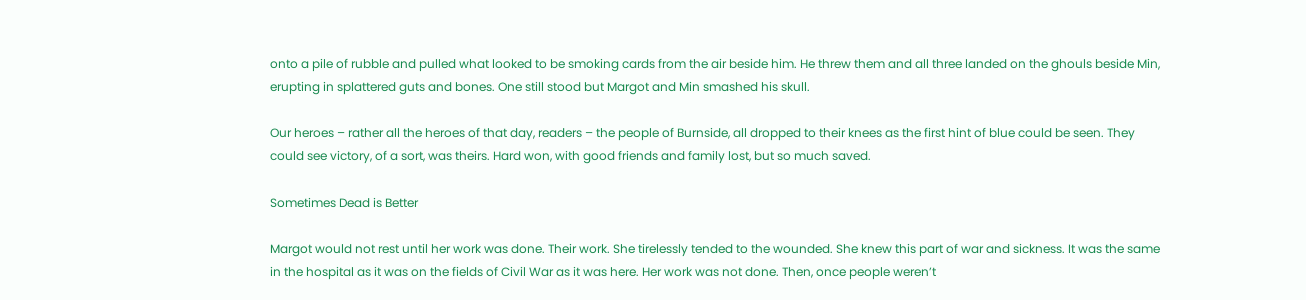onto a pile of rubble and pulled what looked to be smoking cards from the air beside him. He threw them and all three landed on the ghouls beside Min, erupting in splattered guts and bones. One still stood but Margot and Min smashed his skull.

Our heroes – rather all the heroes of that day, readers – the people of Burnside, all dropped to their knees as the first hint of blue could be seen. They could see victory, of a sort, was theirs. Hard won, with good friends and family lost, but so much saved.

Sometimes Dead is Better

Margot would not rest until her work was done. Their work. She tirelessly tended to the wounded. She knew this part of war and sickness. It was the same in the hospital as it was on the fields of Civil War as it was here. Her work was not done. Then, once people weren’t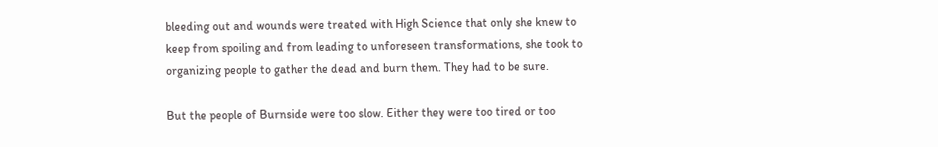bleeding out and wounds were treated with High Science that only she knew to keep from spoiling and from leading to unforeseen transformations, she took to organizing people to gather the dead and burn them. They had to be sure.

But the people of Burnside were too slow. Either they were too tired or too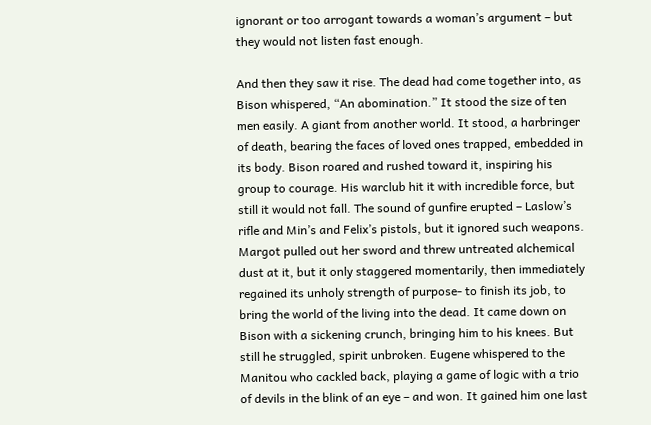ignorant or too arrogant towards a woman’s argument – but they would not listen fast enough.

And then they saw it rise. The dead had come together into, as Bison whispered, “An abomination.” It stood the size of ten men easily. A giant from another world. It stood, a harbringer of death, bearing the faces of loved ones trapped, embedded in its body. Bison roared and rushed toward it, inspiring his group to courage. His warclub hit it with incredible force, but still it would not fall. The sound of gunfire erupted – Laslow’s rifle and Min’s and Felix’s pistols, but it ignored such weapons. Margot pulled out her sword and threw untreated alchemical dust at it, but it only staggered momentarily, then immediately regained its unholy strength of purpose- to finish its job, to bring the world of the living into the dead. It came down on Bison with a sickening crunch, bringing him to his knees. But still he struggled, spirit unbroken. Eugene whispered to the Manitou who cackled back, playing a game of logic with a trio of devils in the blink of an eye – and won. It gained him one last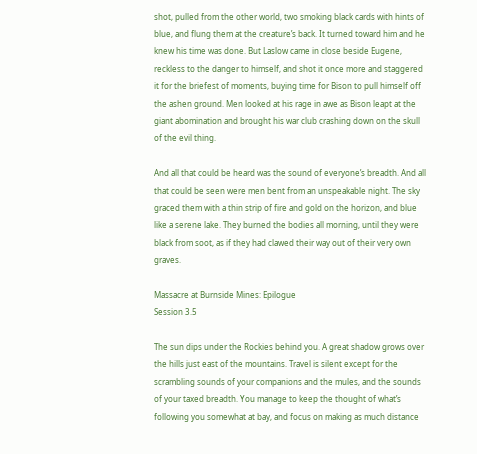shot, pulled from the other world, two smoking black cards with hints of blue, and flung them at the creature’s back. It turned toward him and he knew his time was done. But Laslow came in close beside Eugene, reckless to the danger to himself, and shot it once more and staggered it for the briefest of moments, buying time for Bison to pull himself off the ashen ground. Men looked at his rage in awe as Bison leapt at the giant abomination and brought his war club crashing down on the skull of the evil thing.

And all that could be heard was the sound of everyone’s breadth. And all that could be seen were men bent from an unspeakable night. The sky graced them with a thin strip of fire and gold on the horizon, and blue like a serene lake. They burned the bodies all morning, until they were black from soot, as if they had clawed their way out of their very own graves.

Massacre at Burnside Mines: Epilogue
Session 3.5

The sun dips under the Rockies behind you. A great shadow grows over the hills just east of the mountains. Travel is silent except for the scrambling sounds of your companions and the mules, and the sounds of your taxed breadth. You manage to keep the thought of what’s following you somewhat at bay, and focus on making as much distance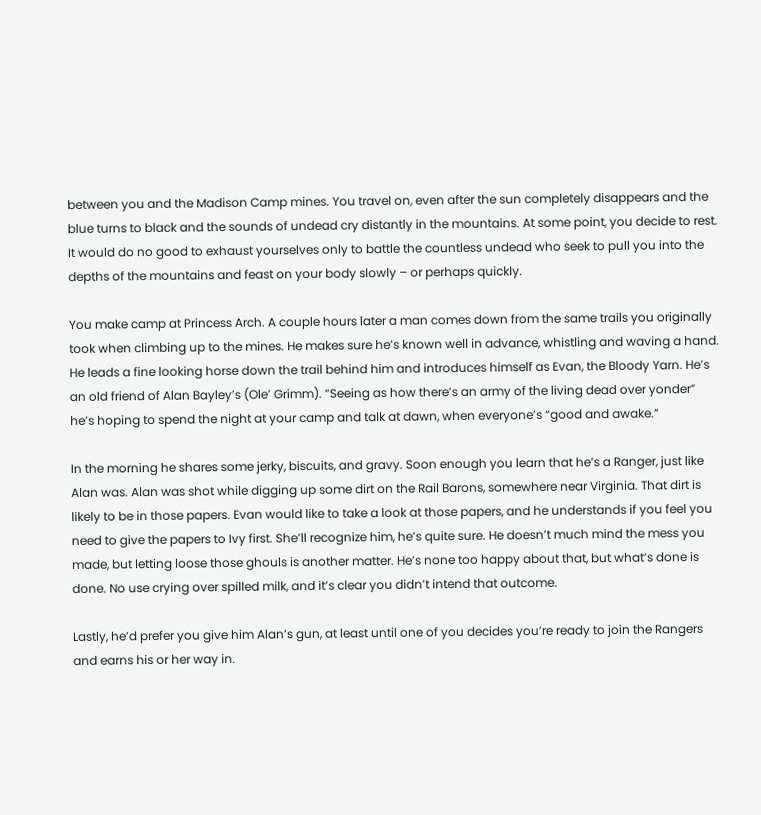between you and the Madison Camp mines. You travel on, even after the sun completely disappears and the blue turns to black and the sounds of undead cry distantly in the mountains. At some point, you decide to rest. It would do no good to exhaust yourselves only to battle the countless undead who seek to pull you into the depths of the mountains and feast on your body slowly – or perhaps quickly.

You make camp at Princess Arch. A couple hours later a man comes down from the same trails you originally took when climbing up to the mines. He makes sure he’s known well in advance, whistling and waving a hand. He leads a fine looking horse down the trail behind him and introduces himself as Evan, the Bloody Yarn. He’s an old friend of Alan Bayley’s (Ole’ Grimm). “Seeing as how there’s an army of the living dead over yonder” he’s hoping to spend the night at your camp and talk at dawn, when everyone’s “good and awake.”

In the morning he shares some jerky, biscuits, and gravy. Soon enough you learn that he’s a Ranger, just like Alan was. Alan was shot while digging up some dirt on the Rail Barons, somewhere near Virginia. That dirt is likely to be in those papers. Evan would like to take a look at those papers, and he understands if you feel you need to give the papers to Ivy first. She’ll recognize him, he’s quite sure. He doesn’t much mind the mess you made, but letting loose those ghouls is another matter. He’s none too happy about that, but what’s done is done. No use crying over spilled milk, and it’s clear you didn’t intend that outcome.

Lastly, he’d prefer you give him Alan’s gun, at least until one of you decides you’re ready to join the Rangers and earns his or her way in.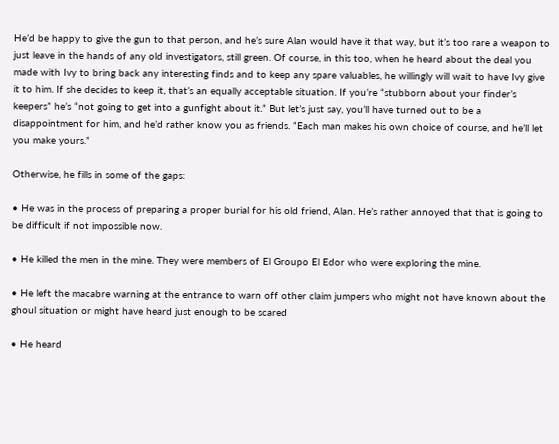He’d be happy to give the gun to that person, and he’s sure Alan would have it that way, but it’s too rare a weapon to just leave in the hands of any old investigators, still green. Of course, in this too, when he heard about the deal you made with Ivy to bring back any interesting finds and to keep any spare valuables, he willingly will wait to have Ivy give it to him. If she decides to keep it, that’s an equally acceptable situation. If you’re “stubborn about your finder’s keepers” he’s “not going to get into a gunfight about it.” But let’s just say, you’ll have turned out to be a disappointment for him, and he’d rather know you as friends. “Each man makes his own choice of course, and he’ll let you make yours.”

Otherwise, he fills in some of the gaps:

• He was in the process of preparing a proper burial for his old friend, Alan. He’s rather annoyed that that is going to be difficult if not impossible now.

• He killed the men in the mine. They were members of El Groupo El Edor who were exploring the mine.

• He left the macabre warning at the entrance to warn off other claim jumpers who might not have known about the ghoul situation or might have heard just enough to be scared

• He heard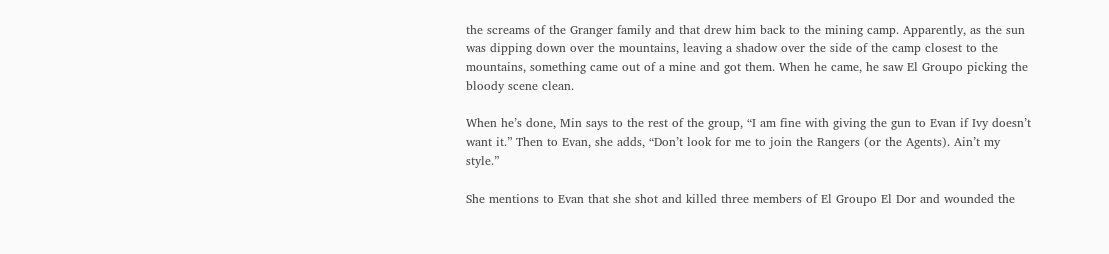the screams of the Granger family and that drew him back to the mining camp. Apparently, as the sun was dipping down over the mountains, leaving a shadow over the side of the camp closest to the mountains, something came out of a mine and got them. When he came, he saw El Groupo picking the bloody scene clean.

When he’s done, Min says to the rest of the group, “I am fine with giving the gun to Evan if Ivy doesn’t want it.” Then to Evan, she adds, “Don’t look for me to join the Rangers (or the Agents). Ain’t my style.”

She mentions to Evan that she shot and killed three members of El Groupo El Dor and wounded the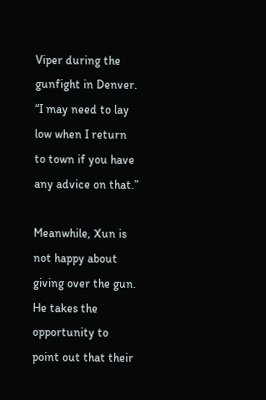Viper during the gunfight in Denver. “I may need to lay low when I return to town if you have any advice on that.”

Meanwhile, Xun is not happy about giving over the gun. He takes the opportunity to point out that their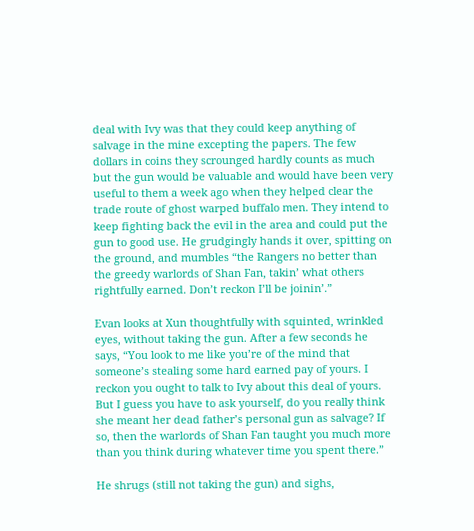deal with Ivy was that they could keep anything of salvage in the mine excepting the papers. The few dollars in coins they scrounged hardly counts as much but the gun would be valuable and would have been very useful to them a week ago when they helped clear the trade route of ghost warped buffalo men. They intend to keep fighting back the evil in the area and could put the gun to good use. He grudgingly hands it over, spitting on the ground, and mumbles “the Rangers no better than the greedy warlords of Shan Fan, takin’ what others rightfully earned. Don’t reckon I’ll be joinin’.”

Evan looks at Xun thoughtfully with squinted, wrinkled eyes, without taking the gun. After a few seconds he says, “You look to me like you’re of the mind that someone’s stealing some hard earned pay of yours. I reckon you ought to talk to Ivy about this deal of yours. But I guess you have to ask yourself, do you really think she meant her dead father’s personal gun as salvage? If so, then the warlords of Shan Fan taught you much more than you think during whatever time you spent there.”

He shrugs (still not taking the gun) and sighs,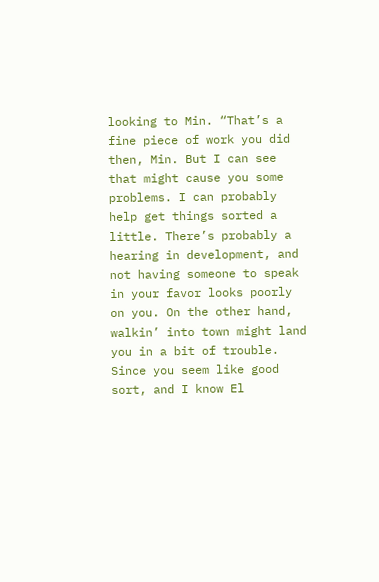looking to Min. “That’s a fine piece of work you did then, Min. But I can see that might cause you some problems. I can probably help get things sorted a little. There’s probably a hearing in development, and not having someone to speak in your favor looks poorly on you. On the other hand, walkin’ into town might land you in a bit of trouble. Since you seem like good sort, and I know El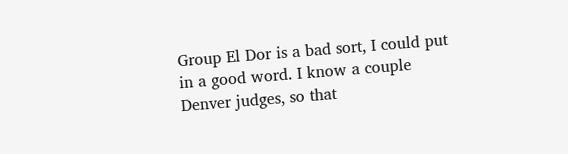Group El Dor is a bad sort, I could put in a good word. I know a couple Denver judges, so that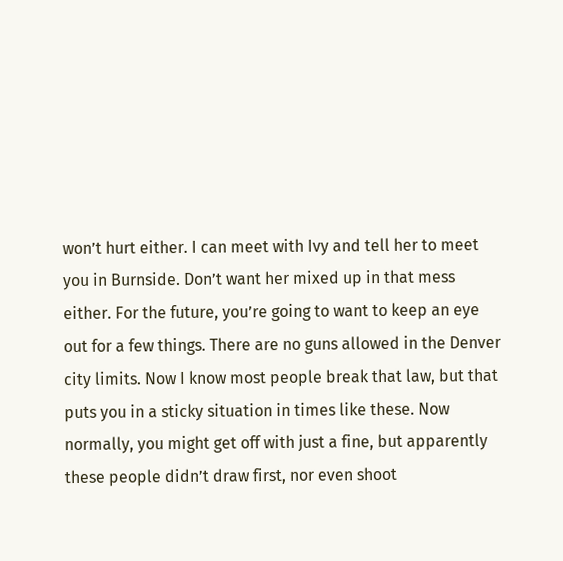won’t hurt either. I can meet with Ivy and tell her to meet you in Burnside. Don’t want her mixed up in that mess either. For the future, you’re going to want to keep an eye out for a few things. There are no guns allowed in the Denver city limits. Now I know most people break that law, but that puts you in a sticky situation in times like these. Now normally, you might get off with just a fine, but apparently these people didn’t draw first, nor even shoot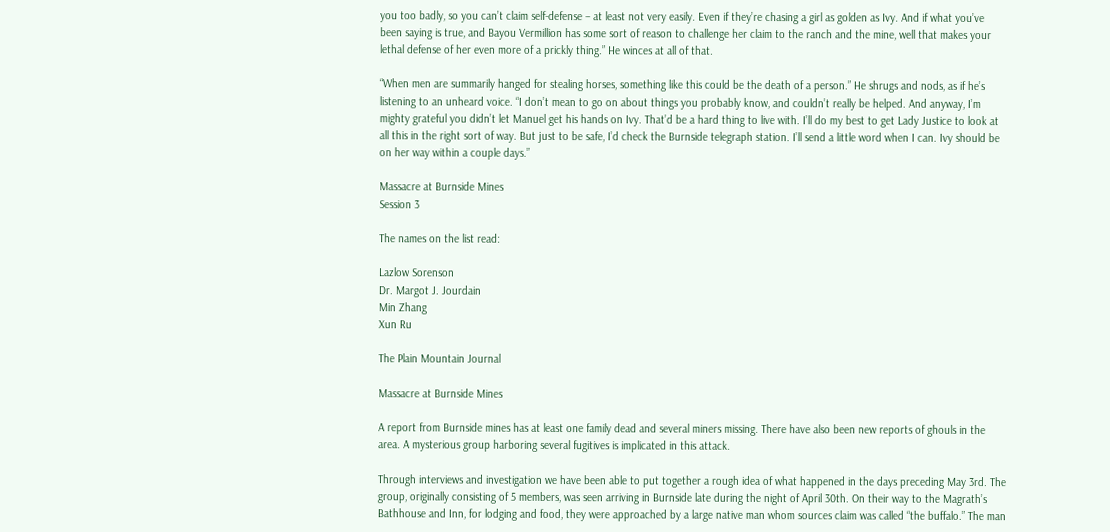you too badly, so you can’t claim self-defense – at least not very easily. Even if they’re chasing a girl as golden as Ivy. And if what you’ve been saying is true, and Bayou Vermillion has some sort of reason to challenge her claim to the ranch and the mine, well that makes your lethal defense of her even more of a prickly thing.” He winces at all of that.

“When men are summarily hanged for stealing horses, something like this could be the death of a person.” He shrugs and nods, as if he’s listening to an unheard voice. “I don’t mean to go on about things you probably know, and couldn’t really be helped. And anyway, I’m mighty grateful you didn’t let Manuel get his hands on Ivy. That’d be a hard thing to live with. I’ll do my best to get Lady Justice to look at all this in the right sort of way. But just to be safe, I’d check the Burnside telegraph station. I’ll send a little word when I can. Ivy should be on her way within a couple days.”

Massacre at Burnside Mines
Session 3

The names on the list read:

Lazlow Sorenson
Dr. Margot J. Jourdain
Min Zhang
Xun Ru

The Plain Mountain Journal

Massacre at Burnside Mines

A report from Burnside mines has at least one family dead and several miners missing. There have also been new reports of ghouls in the area. A mysterious group harboring several fugitives is implicated in this attack.

Through interviews and investigation we have been able to put together a rough idea of what happened in the days preceding May 3rd. The group, originally consisting of 5 members, was seen arriving in Burnside late during the night of April 30th. On their way to the Magrath’s Bathhouse and Inn, for lodging and food, they were approached by a large native man whom sources claim was called “the buffalo.” The man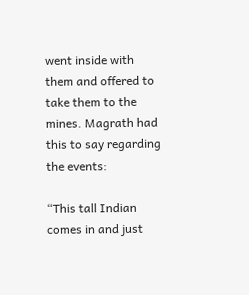went inside with them and offered to take them to the mines. Magrath had this to say regarding the events:

“This tall Indian comes in and just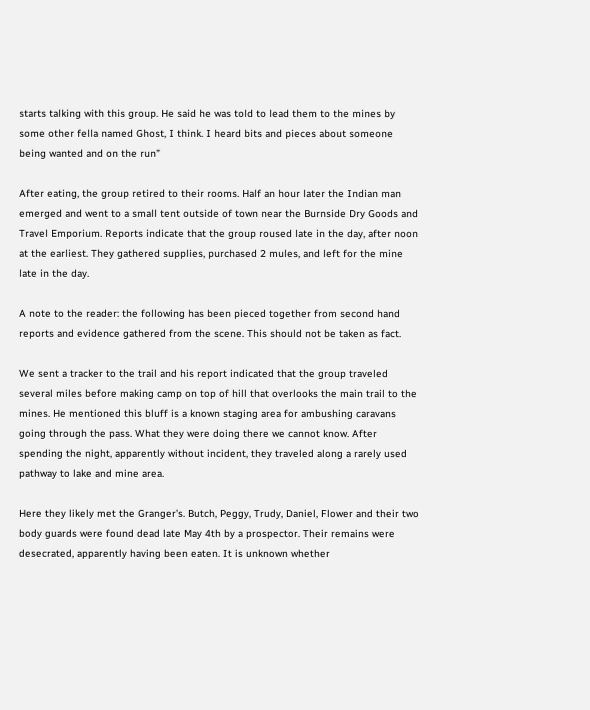starts talking with this group. He said he was told to lead them to the mines by some other fella named Ghost, I think. I heard bits and pieces about someone being wanted and on the run”

After eating, the group retired to their rooms. Half an hour later the Indian man emerged and went to a small tent outside of town near the Burnside Dry Goods and Travel Emporium. Reports indicate that the group roused late in the day, after noon at the earliest. They gathered supplies, purchased 2 mules, and left for the mine late in the day.

A note to the reader: the following has been pieced together from second hand reports and evidence gathered from the scene. This should not be taken as fact.

We sent a tracker to the trail and his report indicated that the group traveled several miles before making camp on top of hill that overlooks the main trail to the mines. He mentioned this bluff is a known staging area for ambushing caravans going through the pass. What they were doing there we cannot know. After spending the night, apparently without incident, they traveled along a rarely used pathway to lake and mine area.

Here they likely met the Granger’s. Butch, Peggy, Trudy, Daniel, Flower and their two body guards were found dead late May 4th by a prospector. Their remains were desecrated, apparently having been eaten. It is unknown whether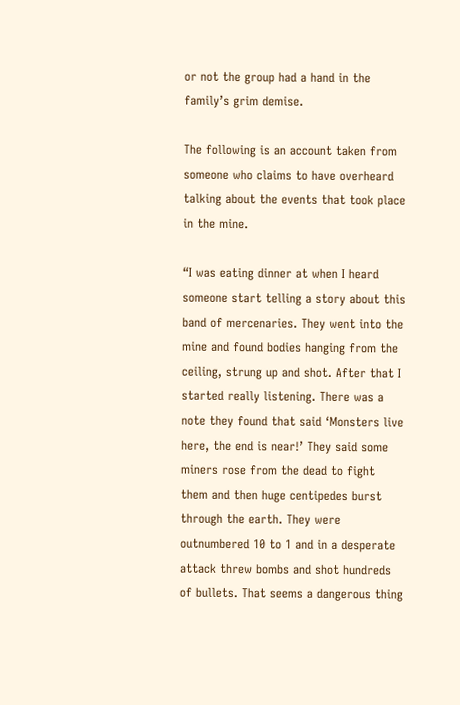or not the group had a hand in the family’s grim demise.

The following is an account taken from someone who claims to have overheard talking about the events that took place in the mine.

“I was eating dinner at when I heard someone start telling a story about this band of mercenaries. They went into the mine and found bodies hanging from the ceiling, strung up and shot. After that I started really listening. There was a note they found that said ‘Monsters live here, the end is near!’ They said some miners rose from the dead to fight them and then huge centipedes burst through the earth. They were outnumbered 10 to 1 and in a desperate attack threw bombs and shot hundreds of bullets. That seems a dangerous thing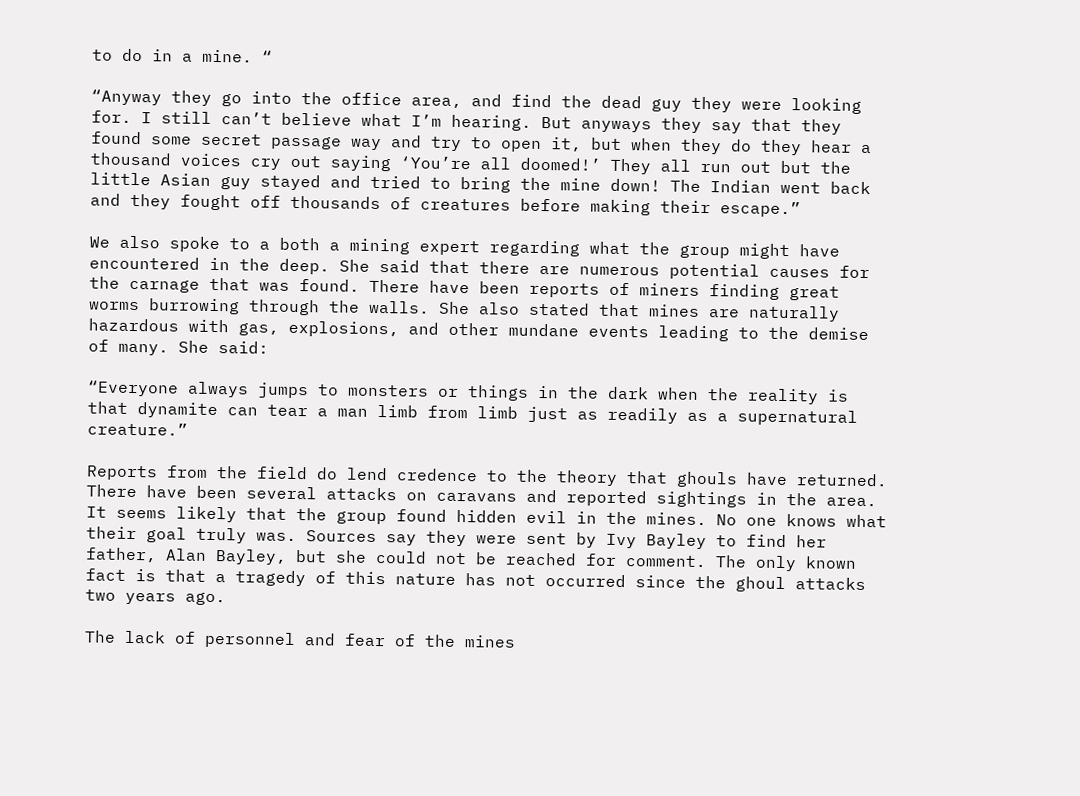to do in a mine. “

“Anyway they go into the office area, and find the dead guy they were looking for. I still can’t believe what I’m hearing. But anyways they say that they found some secret passage way and try to open it, but when they do they hear a thousand voices cry out saying ‘You’re all doomed!’ They all run out but the little Asian guy stayed and tried to bring the mine down! The Indian went back and they fought off thousands of creatures before making their escape.”

We also spoke to a both a mining expert regarding what the group might have encountered in the deep. She said that there are numerous potential causes for the carnage that was found. There have been reports of miners finding great worms burrowing through the walls. She also stated that mines are naturally hazardous with gas, explosions, and other mundane events leading to the demise of many. She said:

“Everyone always jumps to monsters or things in the dark when the reality is that dynamite can tear a man limb from limb just as readily as a supernatural creature.”

Reports from the field do lend credence to the theory that ghouls have returned. There have been several attacks on caravans and reported sightings in the area. It seems likely that the group found hidden evil in the mines. No one knows what their goal truly was. Sources say they were sent by Ivy Bayley to find her father, Alan Bayley, but she could not be reached for comment. The only known fact is that a tragedy of this nature has not occurred since the ghoul attacks two years ago.

The lack of personnel and fear of the mines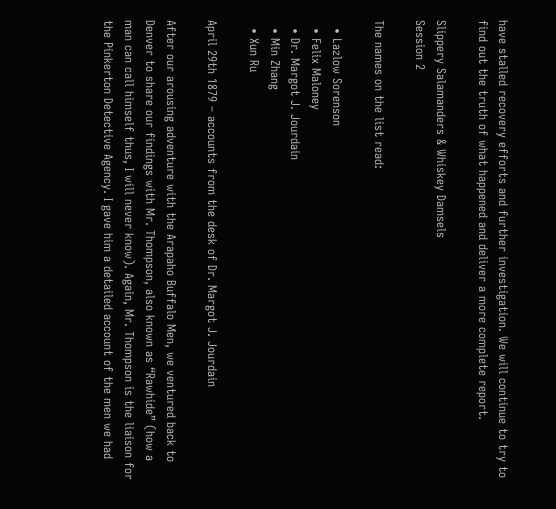have stalled recovery efforts and further investigation. We will continue to try to find out the truth of what happened and deliver a more complete report.

Slippery Salamanders & Whiskey Damsels
Session 2

The names on the list read:

  • Lazlow Sorenson
  • Felix Maloney
  • Dr. Margot J. Jourdain
  • Min Zhang
  • Xun Ru

April 29th 1879 – accounts from the desk of Dr. Margot J. Jourdain

After our arousing adventure with the Arapaho Buffalo Men, we ventured back to Denver to share our findings with Mr. Thompson, also known as “Rawhide” (how a man can call himself thus, I will never know). Again, Mr. Thompson is the liaison for the Pinkerton Detective Agency. I gave him a detailed account of the men we had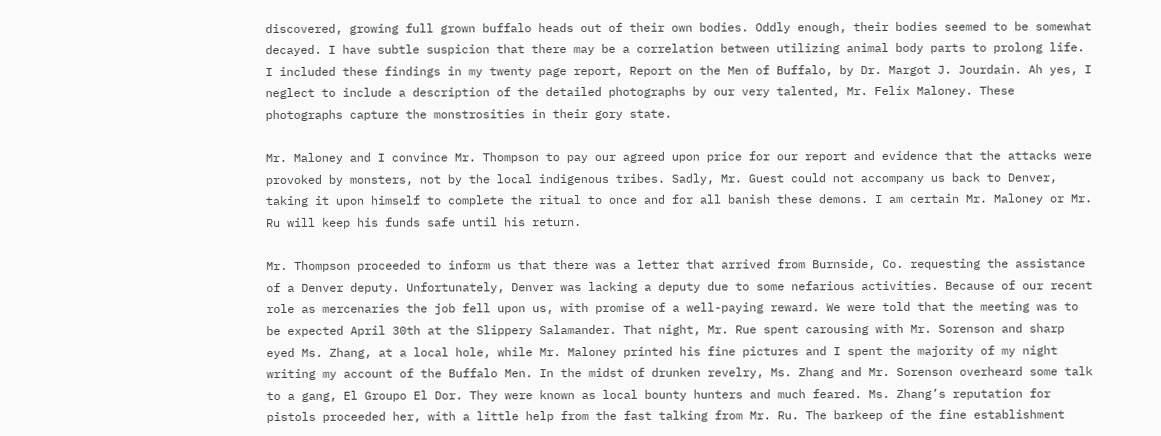discovered, growing full grown buffalo heads out of their own bodies. Oddly enough, their bodies seemed to be somewhat decayed. I have subtle suspicion that there may be a correlation between utilizing animal body parts to prolong life. I included these findings in my twenty page report, Report on the Men of Buffalo, by Dr. Margot J. Jourdain. Ah yes, I neglect to include a description of the detailed photographs by our very talented, Mr. Felix Maloney. These photographs capture the monstrosities in their gory state.

Mr. Maloney and I convince Mr. Thompson to pay our agreed upon price for our report and evidence that the attacks were provoked by monsters, not by the local indigenous tribes. Sadly, Mr. Guest could not accompany us back to Denver, taking it upon himself to complete the ritual to once and for all banish these demons. I am certain Mr. Maloney or Mr. Ru will keep his funds safe until his return.

Mr. Thompson proceeded to inform us that there was a letter that arrived from Burnside, Co. requesting the assistance of a Denver deputy. Unfortunately, Denver was lacking a deputy due to some nefarious activities. Because of our recent role as mercenaries the job fell upon us, with promise of a well-paying reward. We were told that the meeting was to be expected April 30th at the Slippery Salamander. That night, Mr. Rue spent carousing with Mr. Sorenson and sharp eyed Ms. Zhang, at a local hole, while Mr. Maloney printed his fine pictures and I spent the majority of my night writing my account of the Buffalo Men. In the midst of drunken revelry, Ms. Zhang and Mr. Sorenson overheard some talk to a gang, El Groupo El Dor. They were known as local bounty hunters and much feared. Ms. Zhang’s reputation for pistols proceeded her, with a little help from the fast talking from Mr. Ru. The barkeep of the fine establishment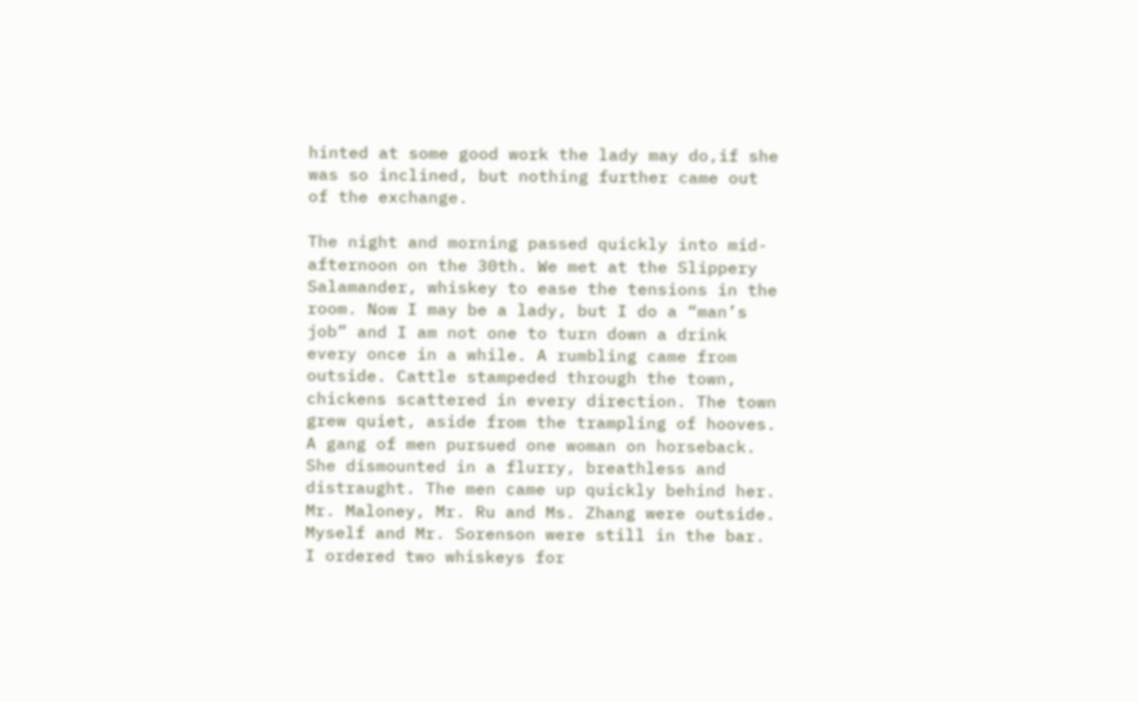hinted at some good work the lady may do,if she was so inclined, but nothing further came out of the exchange.

The night and morning passed quickly into mid-afternoon on the 30th. We met at the Slippery Salamander, whiskey to ease the tensions in the room. Now I may be a lady, but I do a “man’s job” and I am not one to turn down a drink every once in a while. A rumbling came from outside. Cattle stampeded through the town, chickens scattered in every direction. The town grew quiet, aside from the trampling of hooves. A gang of men pursued one woman on horseback. She dismounted in a flurry, breathless and distraught. The men came up quickly behind her. Mr. Maloney, Mr. Ru and Ms. Zhang were outside. Myself and Mr. Sorenson were still in the bar. I ordered two whiskeys for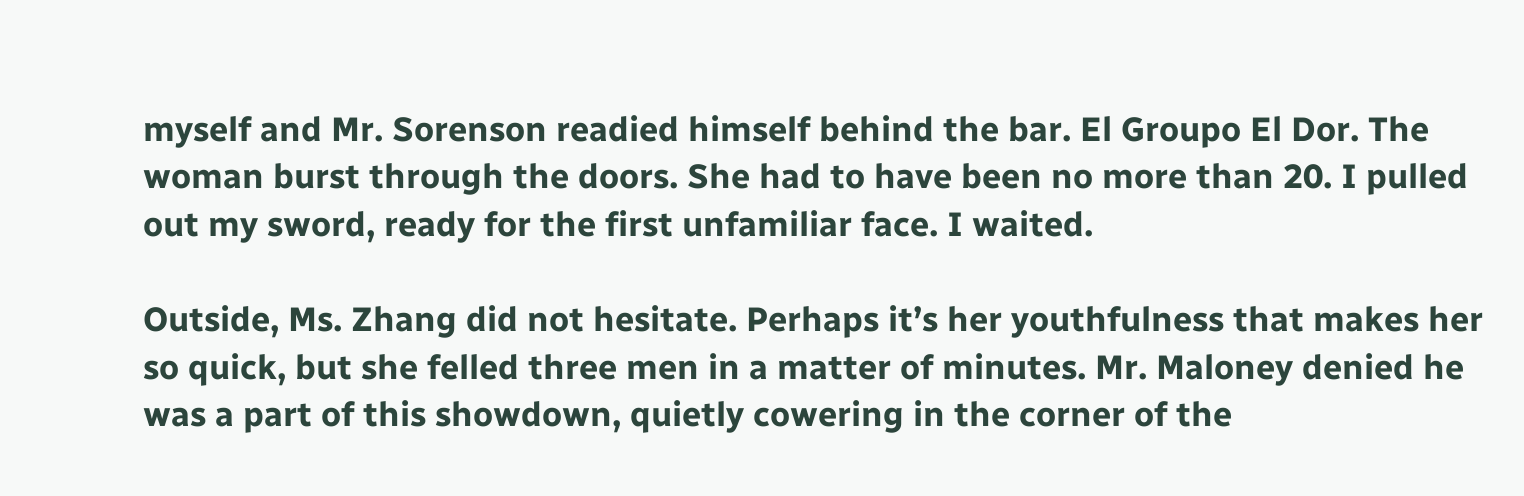myself and Mr. Sorenson readied himself behind the bar. El Groupo El Dor. The woman burst through the doors. She had to have been no more than 20. I pulled out my sword, ready for the first unfamiliar face. I waited.

Outside, Ms. Zhang did not hesitate. Perhaps it’s her youthfulness that makes her so quick, but she felled three men in a matter of minutes. Mr. Maloney denied he was a part of this showdown, quietly cowering in the corner of the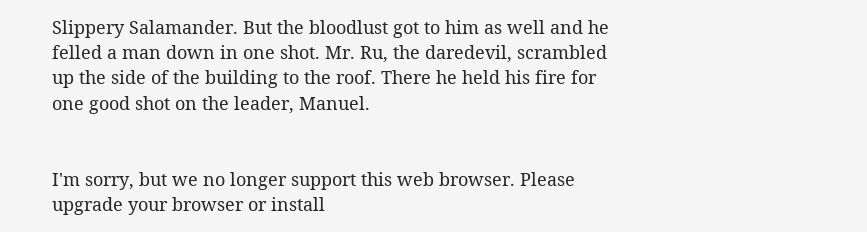Slippery Salamander. But the bloodlust got to him as well and he felled a man down in one shot. Mr. Ru, the daredevil, scrambled up the side of the building to the roof. There he held his fire for one good shot on the leader, Manuel.


I'm sorry, but we no longer support this web browser. Please upgrade your browser or install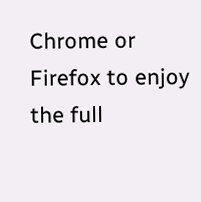Chrome or Firefox to enjoy the full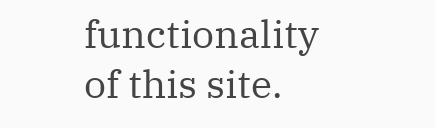functionality of this site.